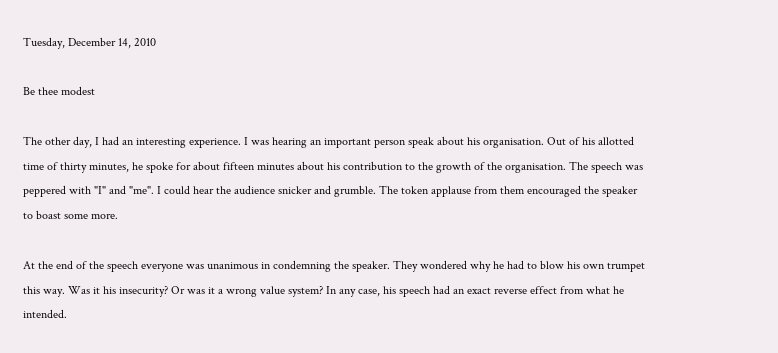Tuesday, December 14, 2010

Be thee modest

The other day, I had an interesting experience. I was hearing an important person speak about his organisation. Out of his allotted time of thirty minutes, he spoke for about fifteen minutes about his contribution to the growth of the organisation. The speech was peppered with "I" and "me". I could hear the audience snicker and grumble. The token applause from them encouraged the speaker to boast some more.

At the end of the speech everyone was unanimous in condemning the speaker. They wondered why he had to blow his own trumpet this way. Was it his insecurity? Or was it a wrong value system? In any case, his speech had an exact reverse effect from what he intended.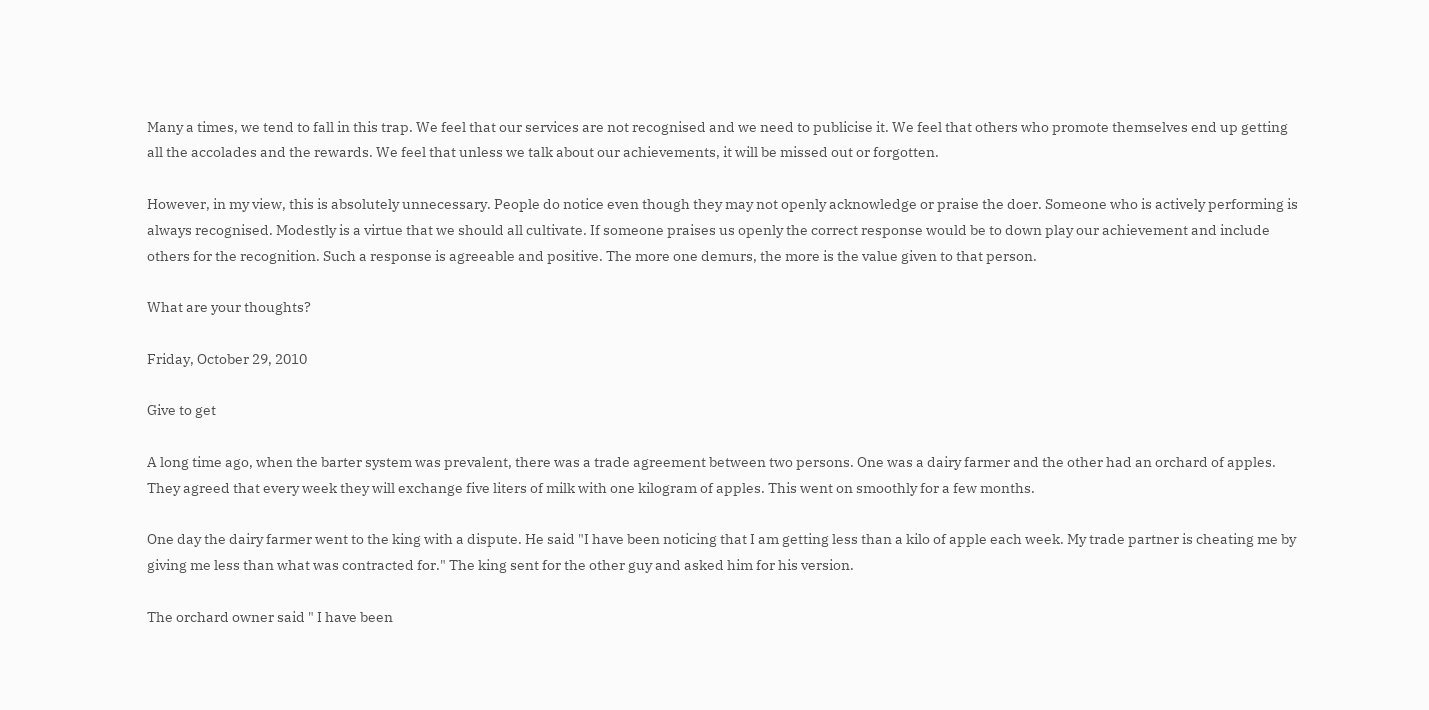Many a times, we tend to fall in this trap. We feel that our services are not recognised and we need to publicise it. We feel that others who promote themselves end up getting all the accolades and the rewards. We feel that unless we talk about our achievements, it will be missed out or forgotten.

However, in my view, this is absolutely unnecessary. People do notice even though they may not openly acknowledge or praise the doer. Someone who is actively performing is always recognised. Modestly is a virtue that we should all cultivate. If someone praises us openly the correct response would be to down play our achievement and include others for the recognition. Such a response is agreeable and positive. The more one demurs, the more is the value given to that person.

What are your thoughts?

Friday, October 29, 2010

Give to get

A long time ago, when the barter system was prevalent, there was a trade agreement between two persons. One was a dairy farmer and the other had an orchard of apples. They agreed that every week they will exchange five liters of milk with one kilogram of apples. This went on smoothly for a few months.

One day the dairy farmer went to the king with a dispute. He said "I have been noticing that I am getting less than a kilo of apple each week. My trade partner is cheating me by giving me less than what was contracted for." The king sent for the other guy and asked him for his version.

The orchard owner said " I have been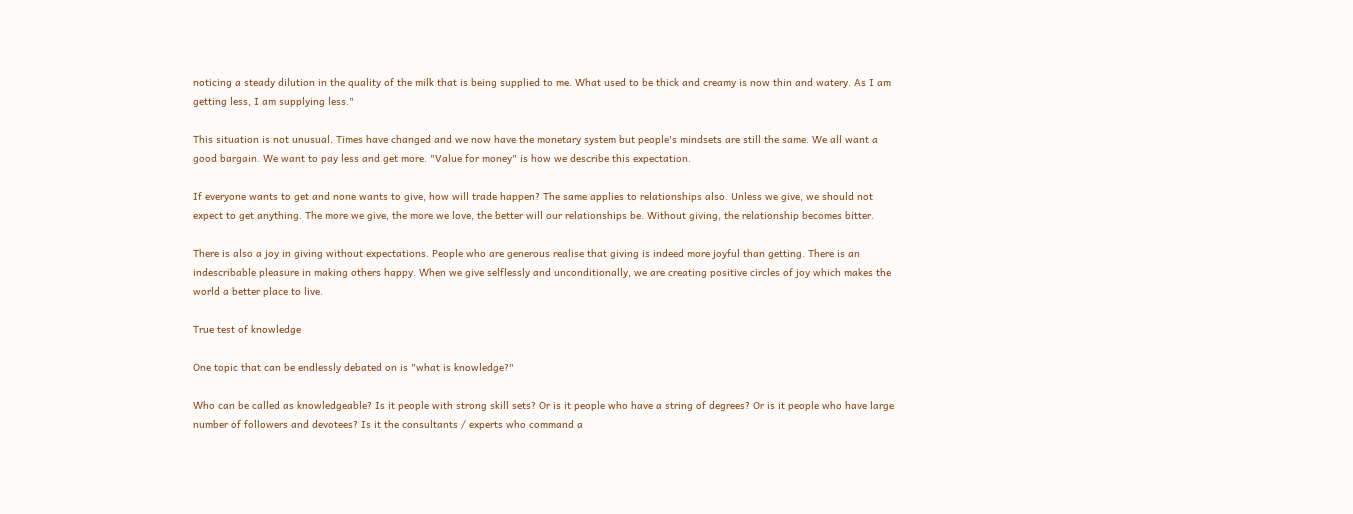noticing a steady dilution in the quality of the milk that is being supplied to me. What used to be thick and creamy is now thin and watery. As I am getting less, I am supplying less."

This situation is not unusual. Times have changed and we now have the monetary system but people's mindsets are still the same. We all want a good bargain. We want to pay less and get more. "Value for money" is how we describe this expectation.

If everyone wants to get and none wants to give, how will trade happen? The same applies to relationships also. Unless we give, we should not expect to get anything. The more we give, the more we love, the better will our relationships be. Without giving, the relationship becomes bitter.

There is also a joy in giving without expectations. People who are generous realise that giving is indeed more joyful than getting. There is an indescribable pleasure in making others happy. When we give selflessly and unconditionally, we are creating positive circles of joy which makes the world a better place to live.

True test of knowledge

One topic that can be endlessly debated on is "what is knowledge?"

Who can be called as knowledgeable? Is it people with strong skill sets? Or is it people who have a string of degrees? Or is it people who have large number of followers and devotees? Is it the consultants / experts who command a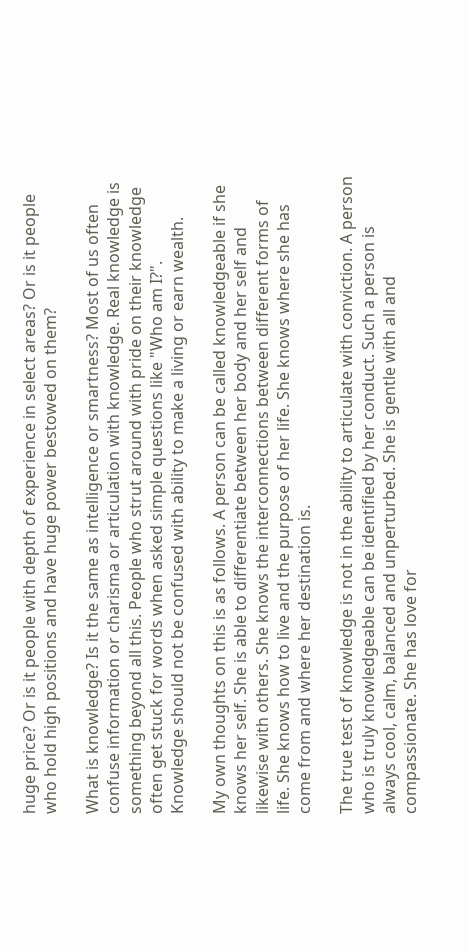huge price? Or is it people with depth of experience in select areas? Or is it people who hold high positions and have huge power bestowed on them?

What is knowledge? Is it the same as intelligence or smartness? Most of us often confuse information or charisma or articulation with knowledge. Real knowledge is something beyond all this. People who strut around with pride on their knowledge often get stuck for words when asked simple questions like "Who am I?". Knowledge should not be confused with ability to make a living or earn wealth.

My own thoughts on this is as follows. A person can be called knowledgeable if she knows her self. She is able to differentiate between her body and her self and likewise with others. She knows the interconnections between different forms of life. She knows how to live and the purpose of her life. She knows where she has come from and where her destination is.

The true test of knowledge is not in the ability to articulate with conviction. A person who is truly knowledgeable can be identified by her conduct. Such a person is always cool, calm, balanced and unperturbed. She is gentle with all and compassionate. She has love for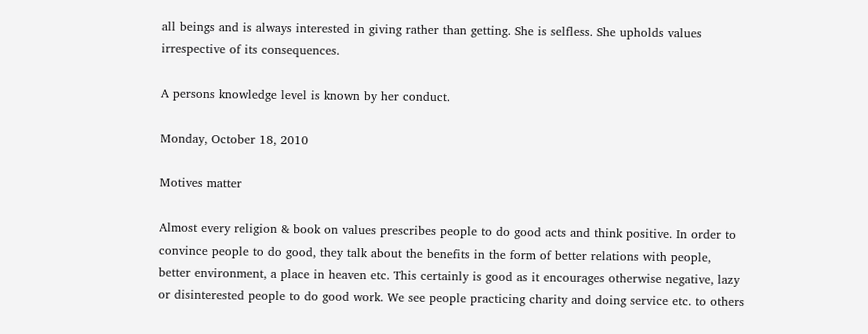all beings and is always interested in giving rather than getting. She is selfless. She upholds values irrespective of its consequences.

A persons knowledge level is known by her conduct.

Monday, October 18, 2010

Motives matter

Almost every religion & book on values prescribes people to do good acts and think positive. In order to convince people to do good, they talk about the benefits in the form of better relations with people, better environment, a place in heaven etc. This certainly is good as it encourages otherwise negative, lazy or disinterested people to do good work. We see people practicing charity and doing service etc. to others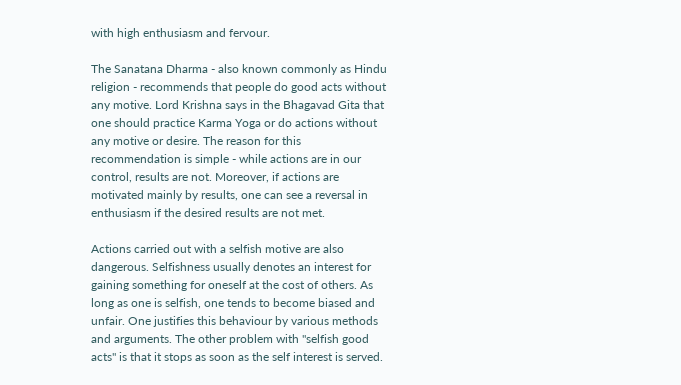with high enthusiasm and fervour.

The Sanatana Dharma - also known commonly as Hindu religion - recommends that people do good acts without any motive. Lord Krishna says in the Bhagavad Gita that one should practice Karma Yoga or do actions without any motive or desire. The reason for this recommendation is simple - while actions are in our control, results are not. Moreover, if actions are motivated mainly by results, one can see a reversal in enthusiasm if the desired results are not met.

Actions carried out with a selfish motive are also dangerous. Selfishness usually denotes an interest for gaining something for oneself at the cost of others. As long as one is selfish, one tends to become biased and unfair. One justifies this behaviour by various methods and arguments. The other problem with "selfish good acts" is that it stops as soon as the self interest is served.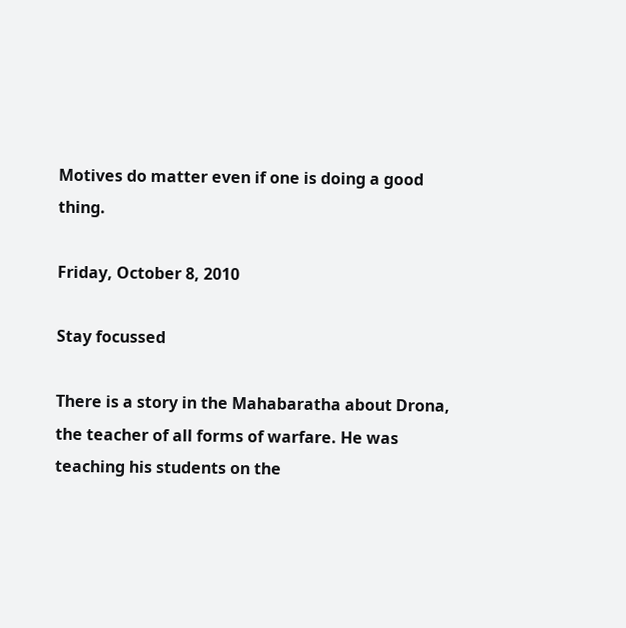Motives do matter even if one is doing a good thing.

Friday, October 8, 2010

Stay focussed

There is a story in the Mahabaratha about Drona, the teacher of all forms of warfare. He was teaching his students on the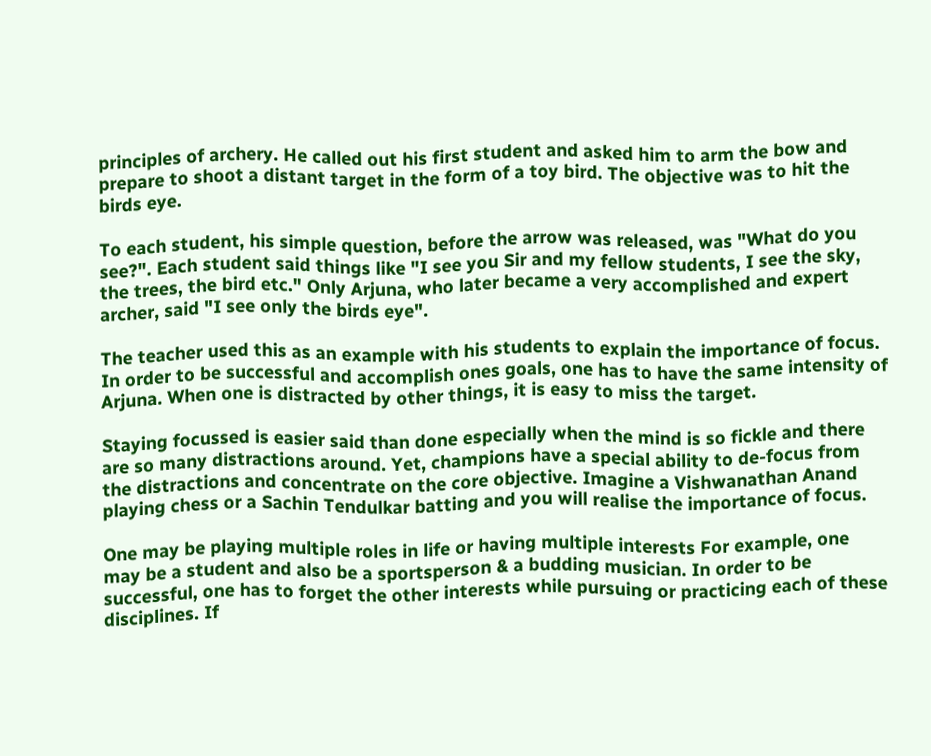principles of archery. He called out his first student and asked him to arm the bow and prepare to shoot a distant target in the form of a toy bird. The objective was to hit the birds eye.

To each student, his simple question, before the arrow was released, was "What do you see?". Each student said things like "I see you Sir and my fellow students, I see the sky, the trees, the bird etc." Only Arjuna, who later became a very accomplished and expert archer, said "I see only the birds eye".

The teacher used this as an example with his students to explain the importance of focus. In order to be successful and accomplish ones goals, one has to have the same intensity of Arjuna. When one is distracted by other things, it is easy to miss the target.

Staying focussed is easier said than done especially when the mind is so fickle and there are so many distractions around. Yet, champions have a special ability to de-focus from the distractions and concentrate on the core objective. Imagine a Vishwanathan Anand playing chess or a Sachin Tendulkar batting and you will realise the importance of focus.

One may be playing multiple roles in life or having multiple interests For example, one may be a student and also be a sportsperson & a budding musician. In order to be successful, one has to forget the other interests while pursuing or practicing each of these disciplines. If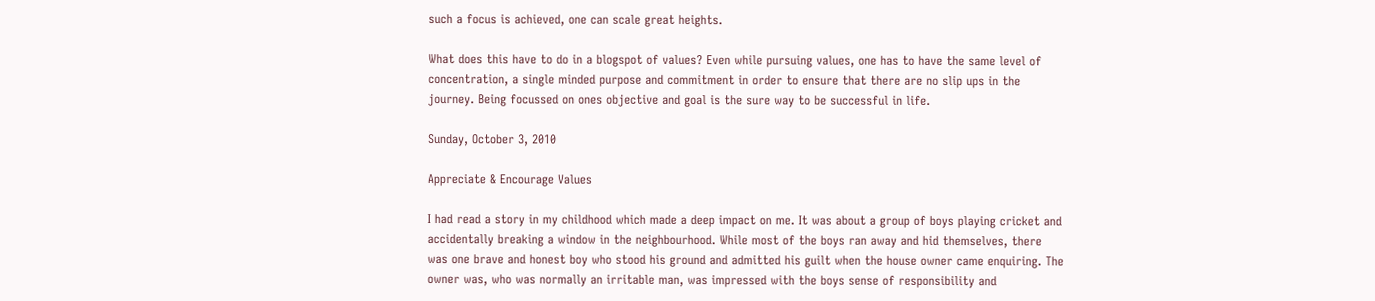such a focus is achieved, one can scale great heights.

What does this have to do in a blogspot of values? Even while pursuing values, one has to have the same level of concentration, a single minded purpose and commitment in order to ensure that there are no slip ups in the journey. Being focussed on ones objective and goal is the sure way to be successful in life.

Sunday, October 3, 2010

Appreciate & Encourage Values

I had read a story in my childhood which made a deep impact on me. It was about a group of boys playing cricket and accidentally breaking a window in the neighbourhood. While most of the boys ran away and hid themselves, there was one brave and honest boy who stood his ground and admitted his guilt when the house owner came enquiring. The owner was, who was normally an irritable man, was impressed with the boys sense of responsibility and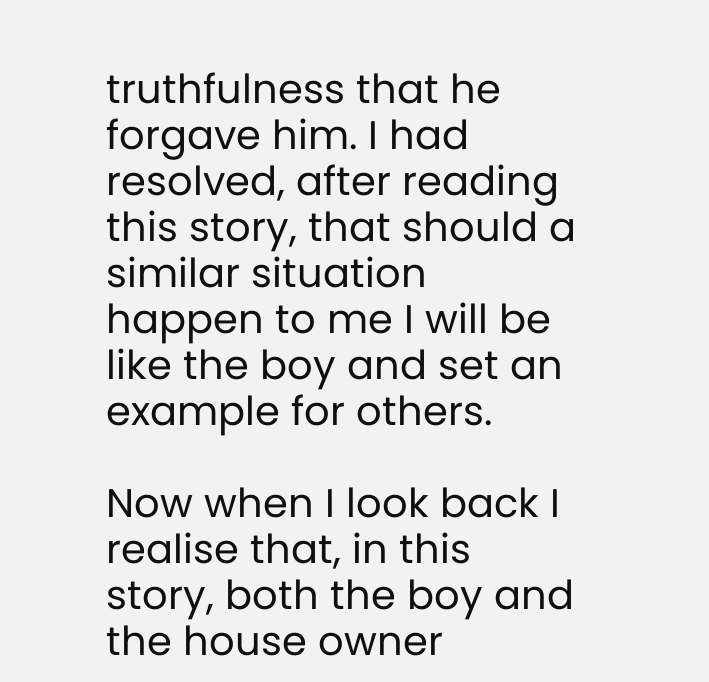truthfulness that he forgave him. I had resolved, after reading this story, that should a similar situation happen to me I will be like the boy and set an example for others.

Now when I look back I realise that, in this story, both the boy and the house owner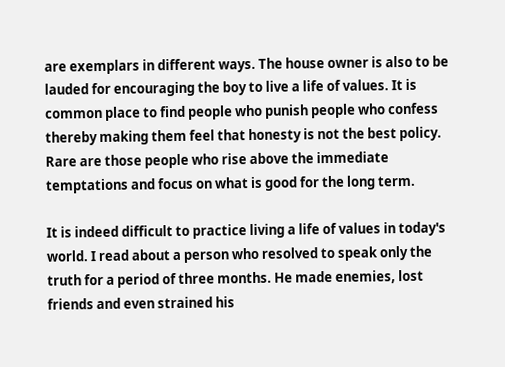are exemplars in different ways. The house owner is also to be lauded for encouraging the boy to live a life of values. It is common place to find people who punish people who confess thereby making them feel that honesty is not the best policy. Rare are those people who rise above the immediate temptations and focus on what is good for the long term.

It is indeed difficult to practice living a life of values in today's world. I read about a person who resolved to speak only the truth for a period of three months. He made enemies, lost friends and even strained his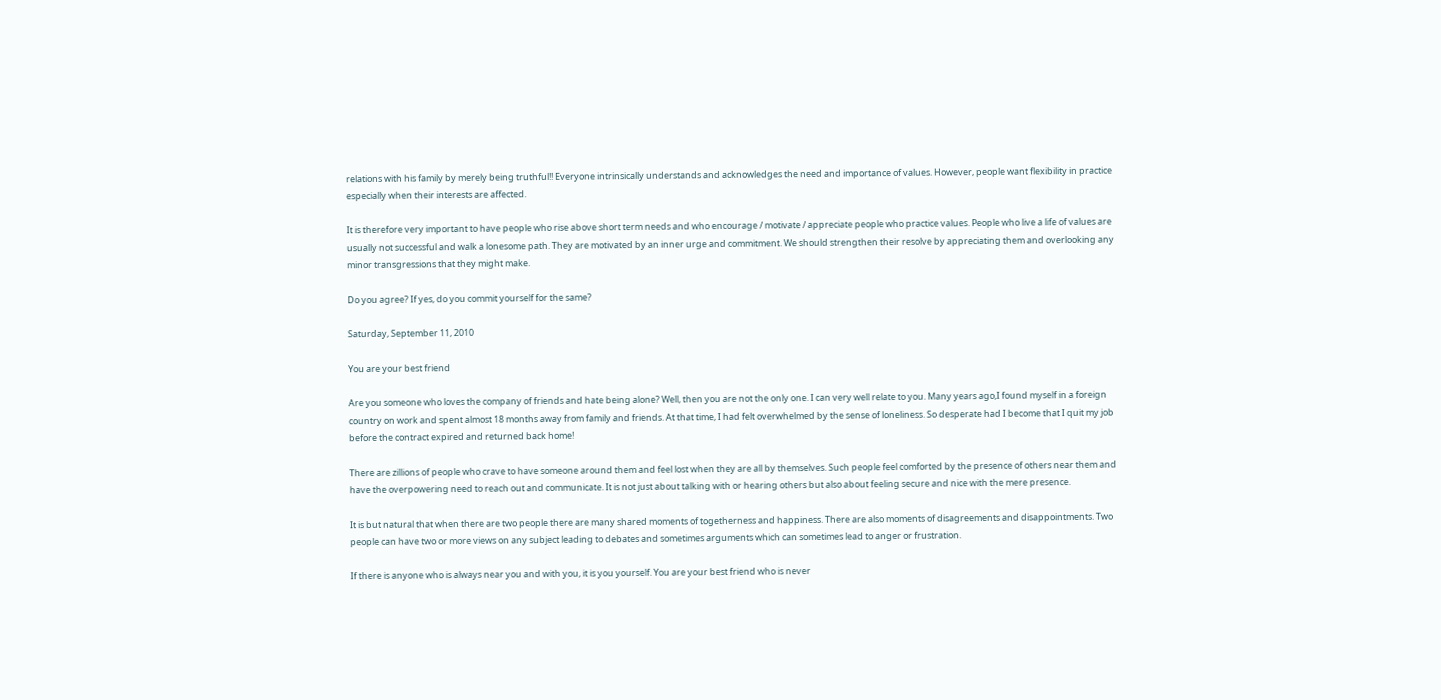relations with his family by merely being truthful!! Everyone intrinsically understands and acknowledges the need and importance of values. However, people want flexibility in practice especially when their interests are affected.

It is therefore very important to have people who rise above short term needs and who encourage / motivate / appreciate people who practice values. People who live a life of values are usually not successful and walk a lonesome path. They are motivated by an inner urge and commitment. We should strengthen their resolve by appreciating them and overlooking any minor transgressions that they might make.

Do you agree? If yes, do you commit yourself for the same?

Saturday, September 11, 2010

You are your best friend

Are you someone who loves the company of friends and hate being alone? Well, then you are not the only one. I can very well relate to you. Many years ago,I found myself in a foreign country on work and spent almost 18 months away from family and friends. At that time, I had felt overwhelmed by the sense of loneliness. So desperate had I become that I quit my job before the contract expired and returned back home!

There are zillions of people who crave to have someone around them and feel lost when they are all by themselves. Such people feel comforted by the presence of others near them and have the overpowering need to reach out and communicate. It is not just about talking with or hearing others but also about feeling secure and nice with the mere presence.

It is but natural that when there are two people there are many shared moments of togetherness and happiness. There are also moments of disagreements and disappointments. Two people can have two or more views on any subject leading to debates and sometimes arguments which can sometimes lead to anger or frustration.

If there is anyone who is always near you and with you, it is you yourself. You are your best friend who is never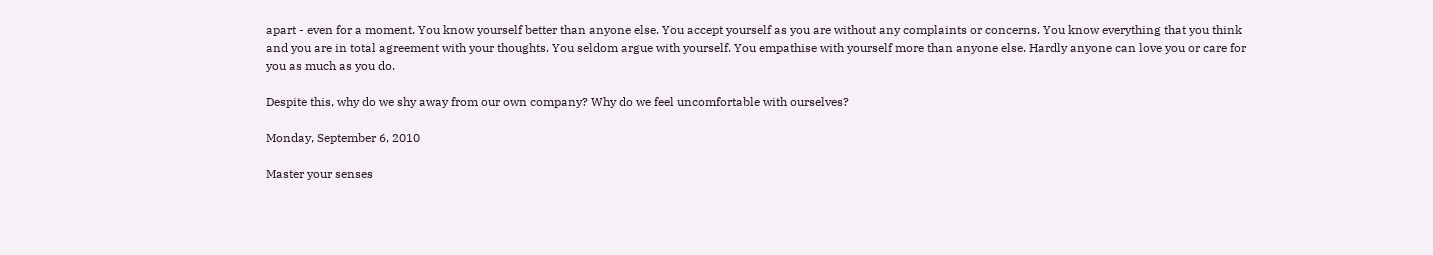apart - even for a moment. You know yourself better than anyone else. You accept yourself as you are without any complaints or concerns. You know everything that you think and you are in total agreement with your thoughts. You seldom argue with yourself. You empathise with yourself more than anyone else. Hardly anyone can love you or care for you as much as you do.

Despite this, why do we shy away from our own company? Why do we feel uncomfortable with ourselves?

Monday, September 6, 2010

Master your senses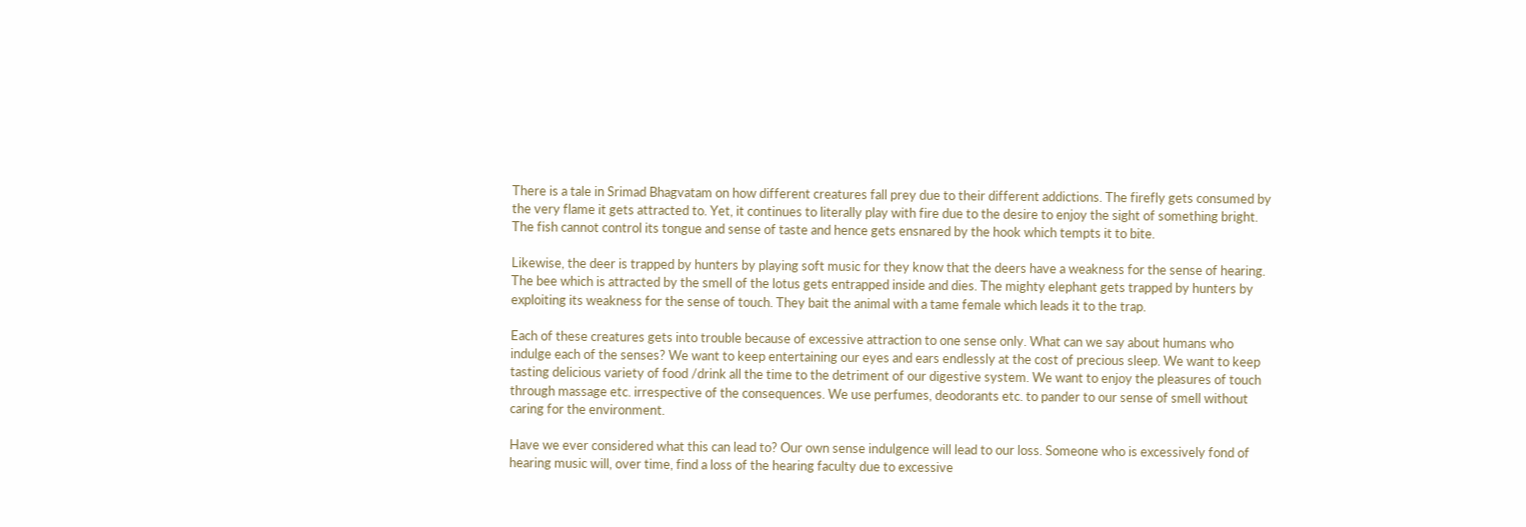There is a tale in Srimad Bhagvatam on how different creatures fall prey due to their different addictions. The firefly gets consumed by the very flame it gets attracted to. Yet, it continues to literally play with fire due to the desire to enjoy the sight of something bright. The fish cannot control its tongue and sense of taste and hence gets ensnared by the hook which tempts it to bite.

Likewise, the deer is trapped by hunters by playing soft music for they know that the deers have a weakness for the sense of hearing. The bee which is attracted by the smell of the lotus gets entrapped inside and dies. The mighty elephant gets trapped by hunters by exploiting its weakness for the sense of touch. They bait the animal with a tame female which leads it to the trap.

Each of these creatures gets into trouble because of excessive attraction to one sense only. What can we say about humans who indulge each of the senses? We want to keep entertaining our eyes and ears endlessly at the cost of precious sleep. We want to keep tasting delicious variety of food /drink all the time to the detriment of our digestive system. We want to enjoy the pleasures of touch through massage etc. irrespective of the consequences. We use perfumes, deodorants etc. to pander to our sense of smell without caring for the environment.

Have we ever considered what this can lead to? Our own sense indulgence will lead to our loss. Someone who is excessively fond of hearing music will, over time, find a loss of the hearing faculty due to excessive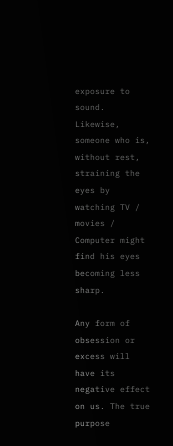exposure to sound. Likewise, someone who is, without rest, straining the eyes by watching TV / movies / Computer might find his eyes becoming less sharp.

Any form of obsession or excess will have its negative effect on us. The true purpose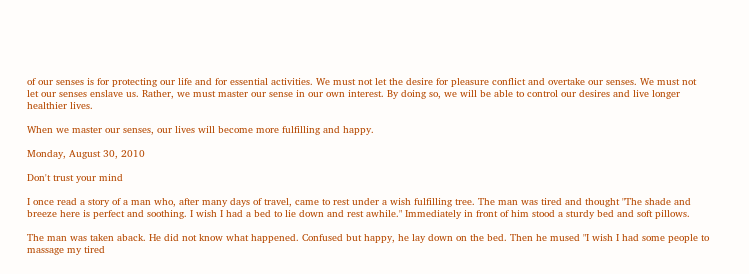of our senses is for protecting our life and for essential activities. We must not let the desire for pleasure conflict and overtake our senses. We must not let our senses enslave us. Rather, we must master our sense in our own interest. By doing so, we will be able to control our desires and live longer healthier lives.

When we master our senses, our lives will become more fulfilling and happy.

Monday, August 30, 2010

Don't trust your mind

I once read a story of a man who, after many days of travel, came to rest under a wish fulfilling tree. The man was tired and thought "The shade and breeze here is perfect and soothing. I wish I had a bed to lie down and rest awhile." Immediately in front of him stood a sturdy bed and soft pillows.

The man was taken aback. He did not know what happened. Confused but happy, he lay down on the bed. Then he mused "I wish I had some people to massage my tired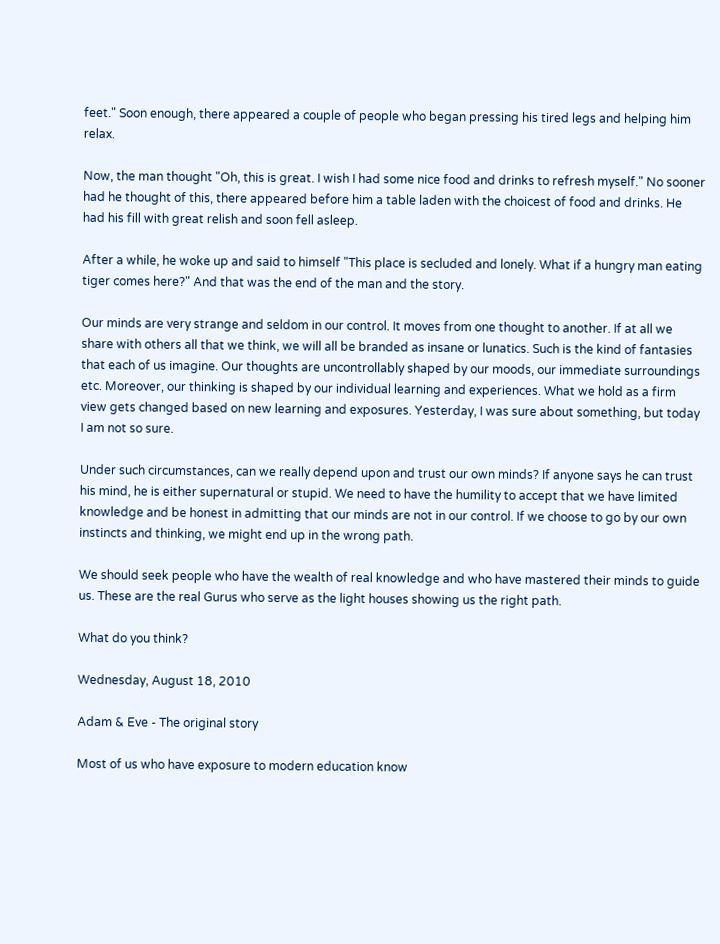feet." Soon enough, there appeared a couple of people who began pressing his tired legs and helping him relax.

Now, the man thought "Oh, this is great. I wish I had some nice food and drinks to refresh myself." No sooner had he thought of this, there appeared before him a table laden with the choicest of food and drinks. He had his fill with great relish and soon fell asleep.

After a while, he woke up and said to himself "This place is secluded and lonely. What if a hungry man eating tiger comes here?" And that was the end of the man and the story.

Our minds are very strange and seldom in our control. It moves from one thought to another. If at all we share with others all that we think, we will all be branded as insane or lunatics. Such is the kind of fantasies that each of us imagine. Our thoughts are uncontrollably shaped by our moods, our immediate surroundings etc. Moreover, our thinking is shaped by our individual learning and experiences. What we hold as a firm view gets changed based on new learning and exposures. Yesterday, I was sure about something, but today I am not so sure.

Under such circumstances, can we really depend upon and trust our own minds? If anyone says he can trust his mind, he is either supernatural or stupid. We need to have the humility to accept that we have limited knowledge and be honest in admitting that our minds are not in our control. If we choose to go by our own instincts and thinking, we might end up in the wrong path.

We should seek people who have the wealth of real knowledge and who have mastered their minds to guide us. These are the real Gurus who serve as the light houses showing us the right path.

What do you think?

Wednesday, August 18, 2010

Adam & Eve - The original story

Most of us who have exposure to modern education know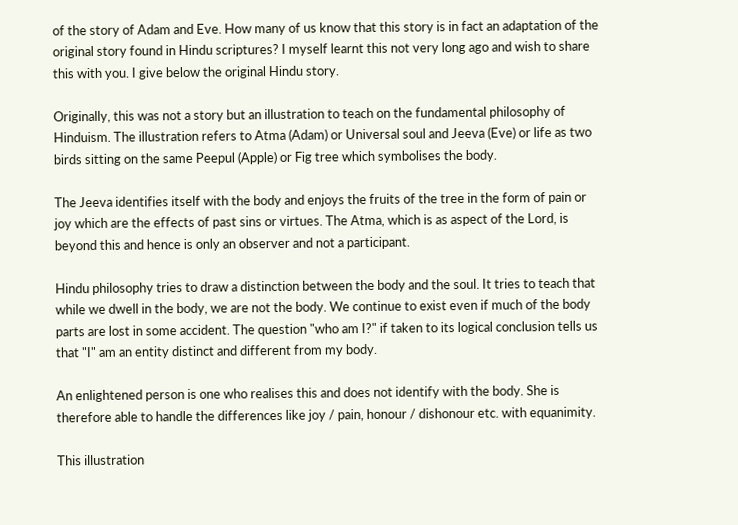of the story of Adam and Eve. How many of us know that this story is in fact an adaptation of the original story found in Hindu scriptures? I myself learnt this not very long ago and wish to share this with you. I give below the original Hindu story.

Originally, this was not a story but an illustration to teach on the fundamental philosophy of Hinduism. The illustration refers to Atma (Adam) or Universal soul and Jeeva (Eve) or life as two birds sitting on the same Peepul (Apple) or Fig tree which symbolises the body.

The Jeeva identifies itself with the body and enjoys the fruits of the tree in the form of pain or joy which are the effects of past sins or virtues. The Atma, which is as aspect of the Lord, is beyond this and hence is only an observer and not a participant.

Hindu philosophy tries to draw a distinction between the body and the soul. It tries to teach that while we dwell in the body, we are not the body. We continue to exist even if much of the body parts are lost in some accident. The question "who am I?" if taken to its logical conclusion tells us that "I" am an entity distinct and different from my body.

An enlightened person is one who realises this and does not identify with the body. She is therefore able to handle the differences like joy / pain, honour / dishonour etc. with equanimity.

This illustration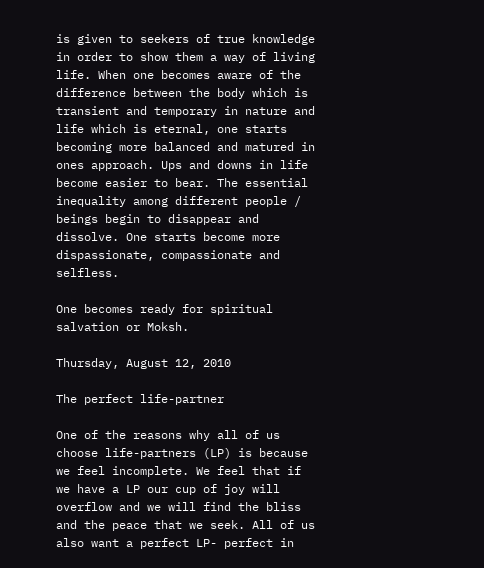is given to seekers of true knowledge in order to show them a way of living life. When one becomes aware of the difference between the body which is transient and temporary in nature and life which is eternal, one starts becoming more balanced and matured in ones approach. Ups and downs in life become easier to bear. The essential inequality among different people / beings begin to disappear and dissolve. One starts become more dispassionate, compassionate and selfless.

One becomes ready for spiritual salvation or Moksh.

Thursday, August 12, 2010

The perfect life-partner

One of the reasons why all of us choose life-partners (LP) is because we feel incomplete. We feel that if we have a LP our cup of joy will overflow and we will find the bliss and the peace that we seek. All of us also want a perfect LP- perfect in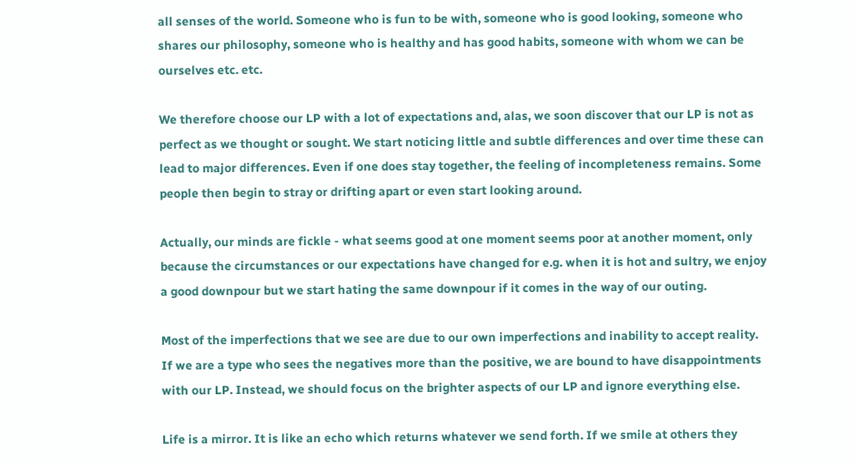all senses of the world. Someone who is fun to be with, someone who is good looking, someone who shares our philosophy, someone who is healthy and has good habits, someone with whom we can be ourselves etc. etc.

We therefore choose our LP with a lot of expectations and, alas, we soon discover that our LP is not as perfect as we thought or sought. We start noticing little and subtle differences and over time these can lead to major differences. Even if one does stay together, the feeling of incompleteness remains. Some people then begin to stray or drifting apart or even start looking around.

Actually, our minds are fickle - what seems good at one moment seems poor at another moment, only because the circumstances or our expectations have changed for e.g. when it is hot and sultry, we enjoy a good downpour but we start hating the same downpour if it comes in the way of our outing.

Most of the imperfections that we see are due to our own imperfections and inability to accept reality. If we are a type who sees the negatives more than the positive, we are bound to have disappointments with our LP. Instead, we should focus on the brighter aspects of our LP and ignore everything else.

Life is a mirror. It is like an echo which returns whatever we send forth. If we smile at others they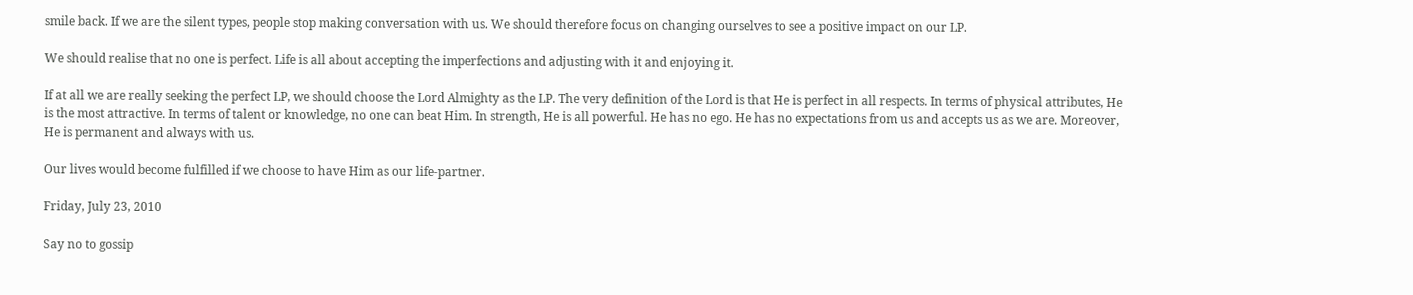smile back. If we are the silent types, people stop making conversation with us. We should therefore focus on changing ourselves to see a positive impact on our LP.

We should realise that no one is perfect. Life is all about accepting the imperfections and adjusting with it and enjoying it.

If at all we are really seeking the perfect LP, we should choose the Lord Almighty as the LP. The very definition of the Lord is that He is perfect in all respects. In terms of physical attributes, He is the most attractive. In terms of talent or knowledge, no one can beat Him. In strength, He is all powerful. He has no ego. He has no expectations from us and accepts us as we are. Moreover, He is permanent and always with us.

Our lives would become fulfilled if we choose to have Him as our life-partner.

Friday, July 23, 2010

Say no to gossip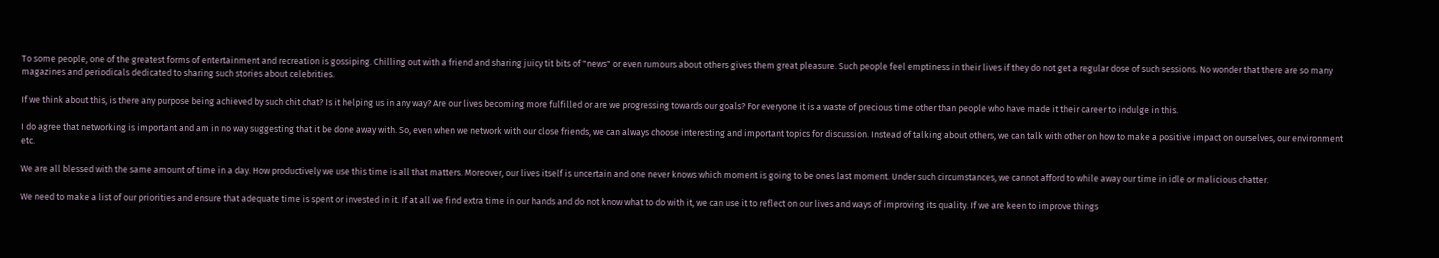To some people, one of the greatest forms of entertainment and recreation is gossiping. Chilling out with a friend and sharing juicy tit bits of "news" or even rumours about others gives them great pleasure. Such people feel emptiness in their lives if they do not get a regular dose of such sessions. No wonder that there are so many magazines and periodicals dedicated to sharing such stories about celebrities.

If we think about this, is there any purpose being achieved by such chit chat? Is it helping us in any way? Are our lives becoming more fulfilled or are we progressing towards our goals? For everyone it is a waste of precious time other than people who have made it their career to indulge in this.

I do agree that networking is important and am in no way suggesting that it be done away with. So, even when we network with our close friends, we can always choose interesting and important topics for discussion. Instead of talking about others, we can talk with other on how to make a positive impact on ourselves, our environment etc.

We are all blessed with the same amount of time in a day. How productively we use this time is all that matters. Moreover, our lives itself is uncertain and one never knows which moment is going to be ones last moment. Under such circumstances, we cannot afford to while away our time in idle or malicious chatter.

We need to make a list of our priorities and ensure that adequate time is spent or invested in it. If at all we find extra time in our hands and do not know what to do with it, we can use it to reflect on our lives and ways of improving its quality. If we are keen to improve things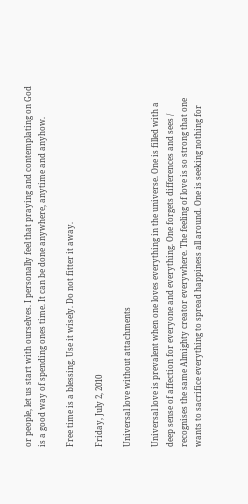or people, let us start with ourselves. I personally feel that praying and contemplating on God is a good way of spending ones time. It can be done anywhere, anytime and anyhow.

Free time is a blessing. Use it wisely. Do not fitter it away.

Friday, July 2, 2010

Universal love without attachments

Universal love is prevalent when one loves everything in the universe. One is filled with a deep sense of affection for everyone and everything. One forgets differences and sees / recognises the same Almighty creator everywhere. The feeling of love is so strong that one wants to sacrifice everything to spread happiness all around. One is seeking nothing for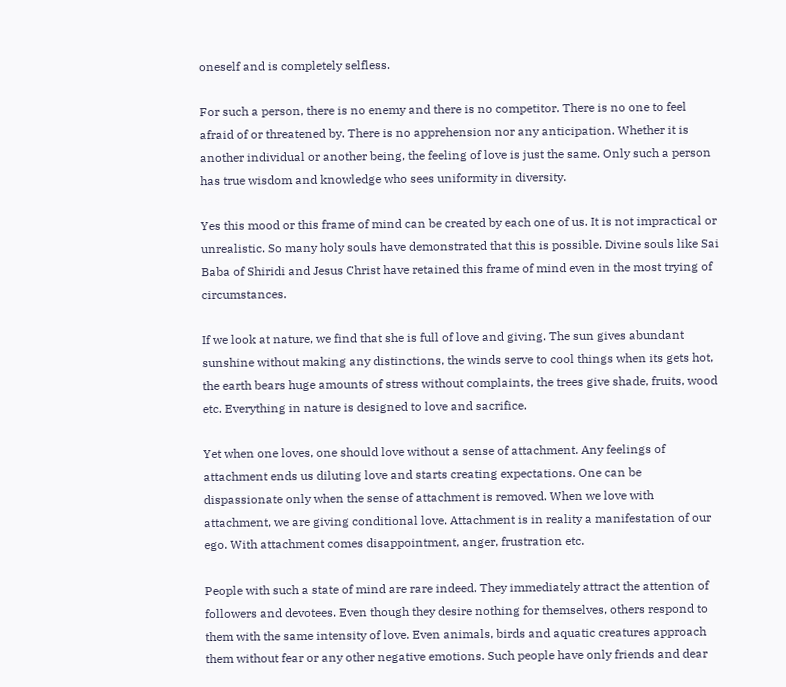oneself and is completely selfless.

For such a person, there is no enemy and there is no competitor. There is no one to feel afraid of or threatened by. There is no apprehension nor any anticipation. Whether it is another individual or another being, the feeling of love is just the same. Only such a person has true wisdom and knowledge who sees uniformity in diversity.

Yes this mood or this frame of mind can be created by each one of us. It is not impractical or unrealistic. So many holy souls have demonstrated that this is possible. Divine souls like Sai Baba of Shiridi and Jesus Christ have retained this frame of mind even in the most trying of circumstances.

If we look at nature, we find that she is full of love and giving. The sun gives abundant sunshine without making any distinctions, the winds serve to cool things when its gets hot, the earth bears huge amounts of stress without complaints, the trees give shade, fruits, wood etc. Everything in nature is designed to love and sacrifice.

Yet when one loves, one should love without a sense of attachment. Any feelings of attachment ends us diluting love and starts creating expectations. One can be dispassionate only when the sense of attachment is removed. When we love with attachment, we are giving conditional love. Attachment is in reality a manifestation of our ego. With attachment comes disappointment, anger, frustration etc.

People with such a state of mind are rare indeed. They immediately attract the attention of followers and devotees. Even though they desire nothing for themselves, others respond to them with the same intensity of love. Even animals, birds and aquatic creatures approach them without fear or any other negative emotions. Such people have only friends and dear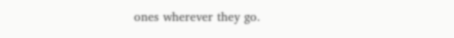ones wherever they go.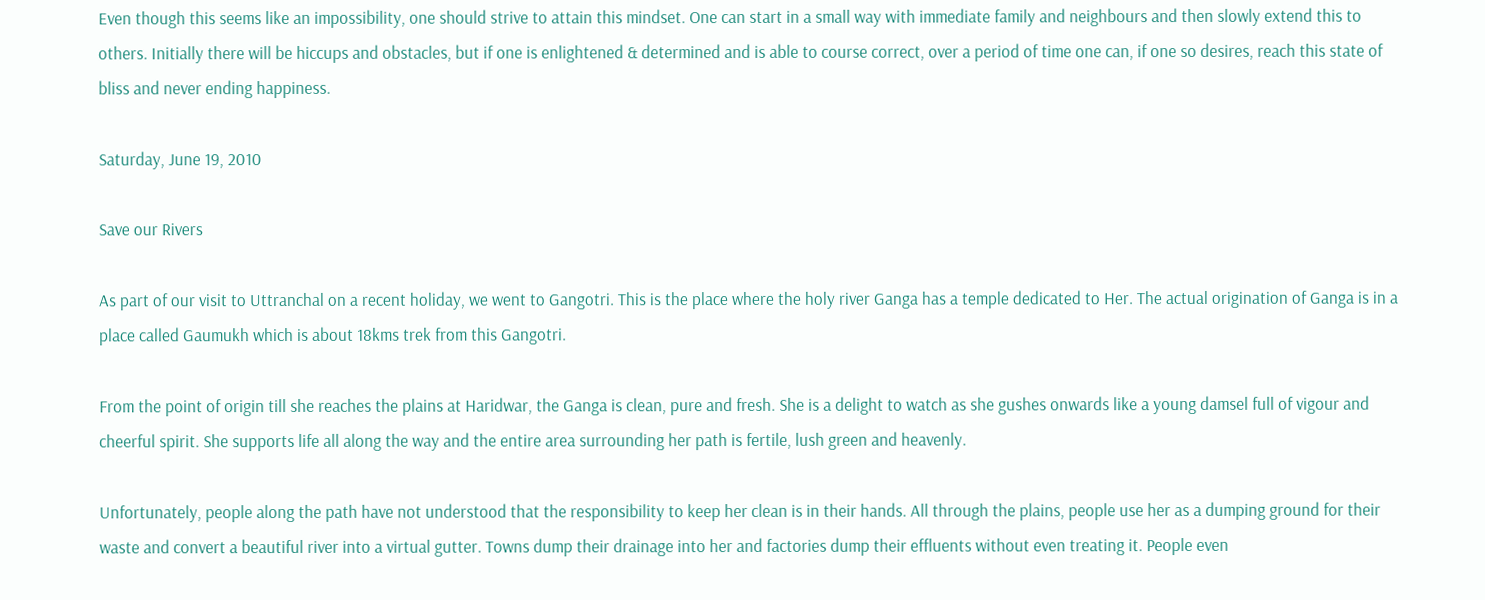Even though this seems like an impossibility, one should strive to attain this mindset. One can start in a small way with immediate family and neighbours and then slowly extend this to others. Initially there will be hiccups and obstacles, but if one is enlightened & determined and is able to course correct, over a period of time one can, if one so desires, reach this state of bliss and never ending happiness.

Saturday, June 19, 2010

Save our Rivers

As part of our visit to Uttranchal on a recent holiday, we went to Gangotri. This is the place where the holy river Ganga has a temple dedicated to Her. The actual origination of Ganga is in a place called Gaumukh which is about 18kms trek from this Gangotri.

From the point of origin till she reaches the plains at Haridwar, the Ganga is clean, pure and fresh. She is a delight to watch as she gushes onwards like a young damsel full of vigour and cheerful spirit. She supports life all along the way and the entire area surrounding her path is fertile, lush green and heavenly.

Unfortunately, people along the path have not understood that the responsibility to keep her clean is in their hands. All through the plains, people use her as a dumping ground for their waste and convert a beautiful river into a virtual gutter. Towns dump their drainage into her and factories dump their effluents without even treating it. People even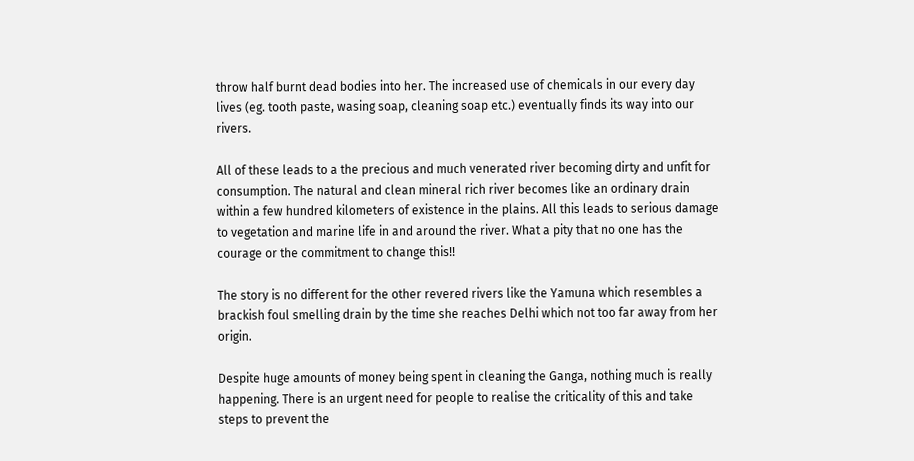throw half burnt dead bodies into her. The increased use of chemicals in our every day lives (eg. tooth paste, wasing soap, cleaning soap etc.) eventually finds its way into our rivers.

All of these leads to a the precious and much venerated river becoming dirty and unfit for consumption. The natural and clean mineral rich river becomes like an ordinary drain within a few hundred kilometers of existence in the plains. All this leads to serious damage to vegetation and marine life in and around the river. What a pity that no one has the courage or the commitment to change this!!

The story is no different for the other revered rivers like the Yamuna which resembles a brackish foul smelling drain by the time she reaches Delhi which not too far away from her origin.

Despite huge amounts of money being spent in cleaning the Ganga, nothing much is really happening. There is an urgent need for people to realise the criticality of this and take steps to prevent the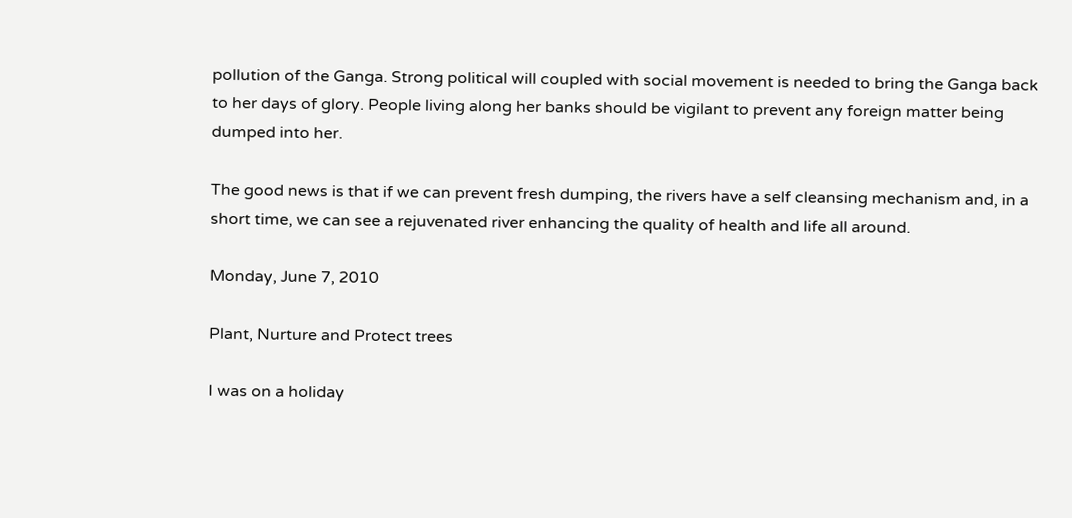pollution of the Ganga. Strong political will coupled with social movement is needed to bring the Ganga back to her days of glory. People living along her banks should be vigilant to prevent any foreign matter being dumped into her.

The good news is that if we can prevent fresh dumping, the rivers have a self cleansing mechanism and, in a short time, we can see a rejuvenated river enhancing the quality of health and life all around.

Monday, June 7, 2010

Plant, Nurture and Protect trees

I was on a holiday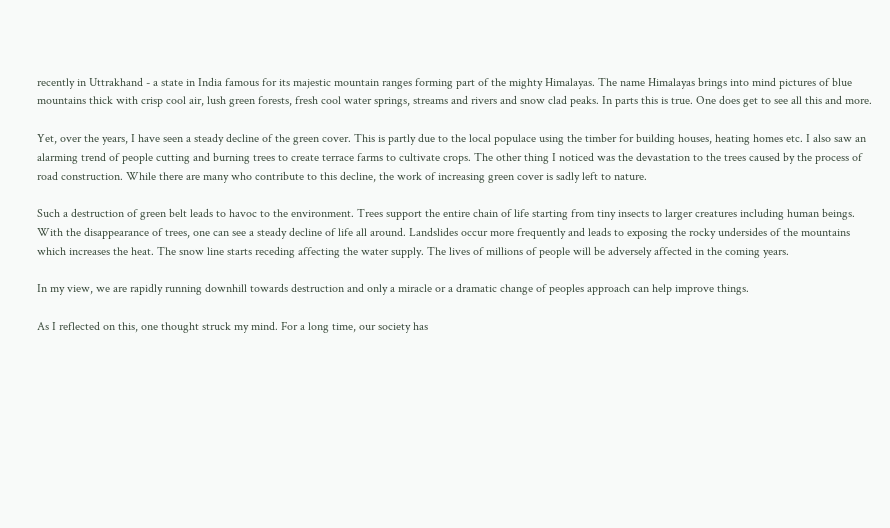recently in Uttrakhand - a state in India famous for its majestic mountain ranges forming part of the mighty Himalayas. The name Himalayas brings into mind pictures of blue mountains thick with crisp cool air, lush green forests, fresh cool water springs, streams and rivers and snow clad peaks. In parts this is true. One does get to see all this and more.

Yet, over the years, I have seen a steady decline of the green cover. This is partly due to the local populace using the timber for building houses, heating homes etc. I also saw an alarming trend of people cutting and burning trees to create terrace farms to cultivate crops. The other thing I noticed was the devastation to the trees caused by the process of road construction. While there are many who contribute to this decline, the work of increasing green cover is sadly left to nature.

Such a destruction of green belt leads to havoc to the environment. Trees support the entire chain of life starting from tiny insects to larger creatures including human beings. With the disappearance of trees, one can see a steady decline of life all around. Landslides occur more frequently and leads to exposing the rocky undersides of the mountains which increases the heat. The snow line starts receding affecting the water supply. The lives of millions of people will be adversely affected in the coming years.

In my view, we are rapidly running downhill towards destruction and only a miracle or a dramatic change of peoples approach can help improve things.

As I reflected on this, one thought struck my mind. For a long time, our society has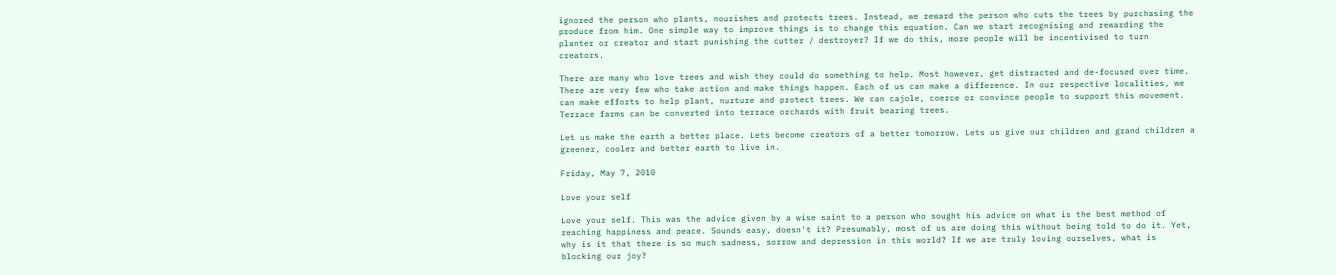ignored the person who plants, nourishes and protects trees. Instead, we reward the person who cuts the trees by purchasing the produce from him. One simple way to improve things is to change this equation. Can we start recognising and rewarding the planter or creator and start punishing the cutter / destroyer? If we do this, more people will be incentivised to turn creators.

There are many who love trees and wish they could do something to help. Most however, get distracted and de-focused over time. There are very few who take action and make things happen. Each of us can make a difference. In our respective localities, we can make efforts to help plant, nurture and protect trees. We can cajole, coerce or convince people to support this movement. Terrace farms can be converted into terrace orchards with fruit bearing trees.

Let us make the earth a better place. Lets become creators of a better tomorrow. Lets us give our children and grand children a greener, cooler and better earth to live in.

Friday, May 7, 2010

Love your self

Love your self. This was the advice given by a wise saint to a person who sought his advice on what is the best method of reaching happiness and peace. Sounds easy, doesn't it? Presumably, most of us are doing this without being told to do it. Yet, why is it that there is so much sadness, sorrow and depression in this world? If we are truly loving ourselves, what is blocking our joy?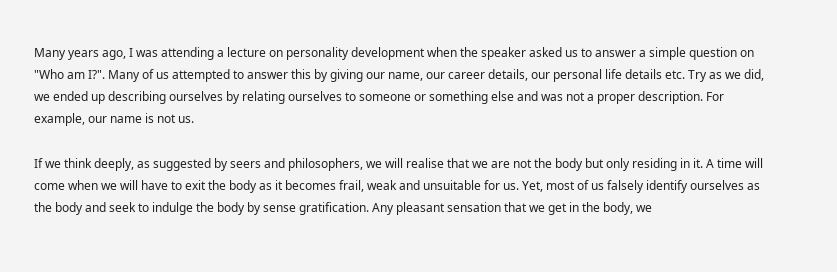Many years ago, I was attending a lecture on personality development when the speaker asked us to answer a simple question on "Who am I?". Many of us attempted to answer this by giving our name, our career details, our personal life details etc. Try as we did, we ended up describing ourselves by relating ourselves to someone or something else and was not a proper description. For example, our name is not us.

If we think deeply, as suggested by seers and philosophers, we will realise that we are not the body but only residing in it. A time will come when we will have to exit the body as it becomes frail, weak and unsuitable for us. Yet, most of us falsely identify ourselves as the body and seek to indulge the body by sense gratification. Any pleasant sensation that we get in the body, we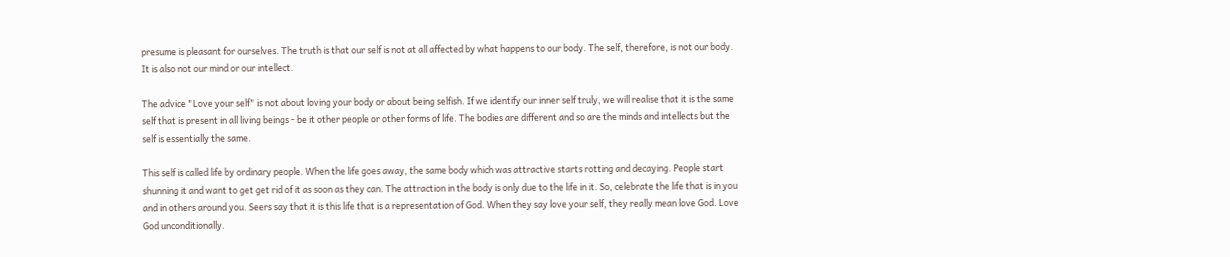presume is pleasant for ourselves. The truth is that our self is not at all affected by what happens to our body. The self, therefore, is not our body. It is also not our mind or our intellect.

The advice "Love your self" is not about loving your body or about being selfish. If we identify our inner self truly, we will realise that it is the same self that is present in all living beings - be it other people or other forms of life. The bodies are different and so are the minds and intellects but the self is essentially the same.

This self is called life by ordinary people. When the life goes away, the same body which was attractive starts rotting and decaying. People start shunning it and want to get get rid of it as soon as they can. The attraction in the body is only due to the life in it. So, celebrate the life that is in you and in others around you. Seers say that it is this life that is a representation of God. When they say love your self, they really mean love God. Love God unconditionally.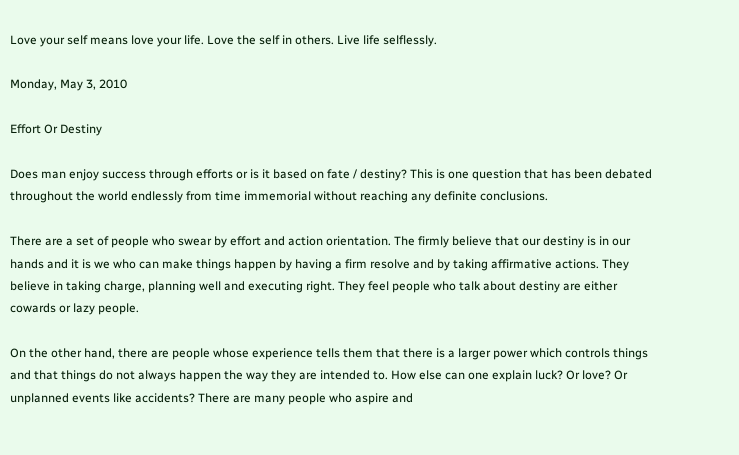Love your self means love your life. Love the self in others. Live life selflessly.

Monday, May 3, 2010

Effort Or Destiny

Does man enjoy success through efforts or is it based on fate / destiny? This is one question that has been debated throughout the world endlessly from time immemorial without reaching any definite conclusions.

There are a set of people who swear by effort and action orientation. The firmly believe that our destiny is in our hands and it is we who can make things happen by having a firm resolve and by taking affirmative actions. They believe in taking charge, planning well and executing right. They feel people who talk about destiny are either cowards or lazy people.

On the other hand, there are people whose experience tells them that there is a larger power which controls things and that things do not always happen the way they are intended to. How else can one explain luck? Or love? Or unplanned events like accidents? There are many people who aspire and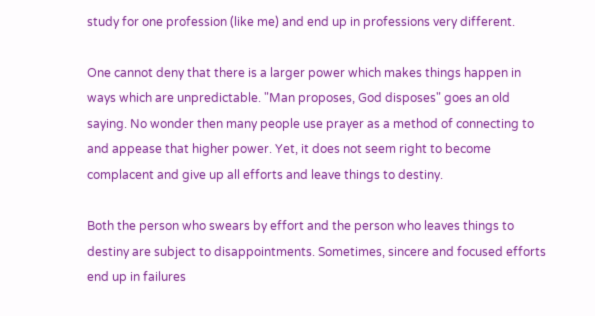study for one profession (like me) and end up in professions very different.

One cannot deny that there is a larger power which makes things happen in ways which are unpredictable. "Man proposes, God disposes" goes an old saying. No wonder then many people use prayer as a method of connecting to and appease that higher power. Yet, it does not seem right to become complacent and give up all efforts and leave things to destiny.

Both the person who swears by effort and the person who leaves things to destiny are subject to disappointments. Sometimes, sincere and focused efforts end up in failures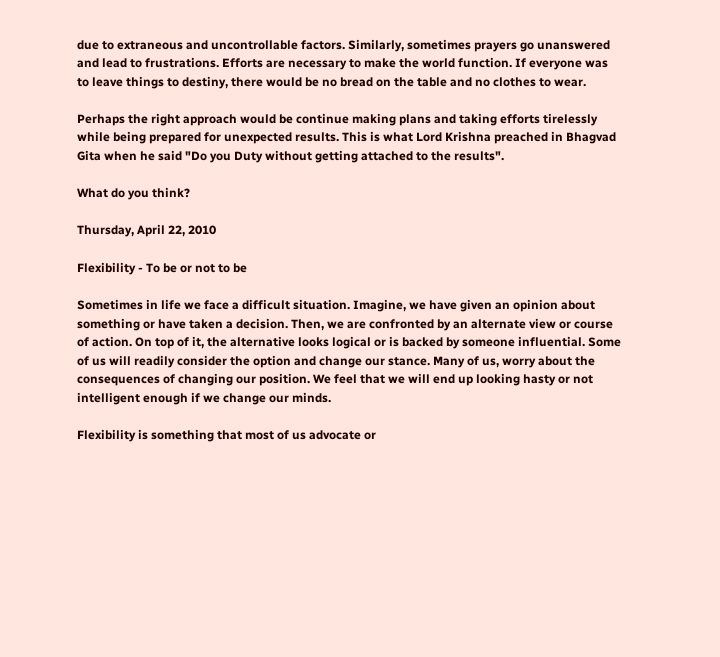due to extraneous and uncontrollable factors. Similarly, sometimes prayers go unanswered and lead to frustrations. Efforts are necessary to make the world function. If everyone was to leave things to destiny, there would be no bread on the table and no clothes to wear.

Perhaps the right approach would be continue making plans and taking efforts tirelessly while being prepared for unexpected results. This is what Lord Krishna preached in Bhagvad Gita when he said "Do you Duty without getting attached to the results".

What do you think?

Thursday, April 22, 2010

Flexibility - To be or not to be

Sometimes in life we face a difficult situation. Imagine, we have given an opinion about something or have taken a decision. Then, we are confronted by an alternate view or course of action. On top of it, the alternative looks logical or is backed by someone influential. Some of us will readily consider the option and change our stance. Many of us, worry about the consequences of changing our position. We feel that we will end up looking hasty or not intelligent enough if we change our minds.

Flexibility is something that most of us advocate or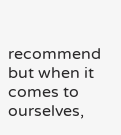recommend but when it comes to ourselves,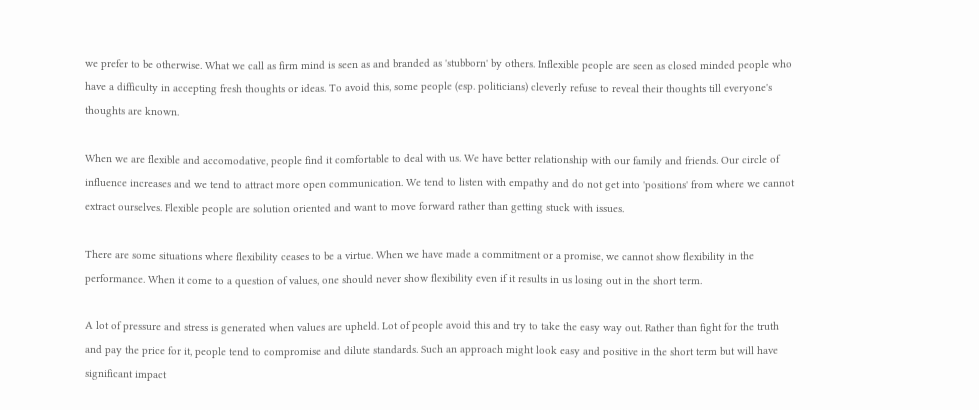we prefer to be otherwise. What we call as firm mind is seen as and branded as 'stubborn' by others. Inflexible people are seen as closed minded people who have a difficulty in accepting fresh thoughts or ideas. To avoid this, some people (esp. politicians) cleverly refuse to reveal their thoughts till everyone's thoughts are known.

When we are flexible and accomodative, people find it comfortable to deal with us. We have better relationship with our family and friends. Our circle of influence increases and we tend to attract more open communication. We tend to listen with empathy and do not get into 'positions' from where we cannot extract ourselves. Flexible people are solution oriented and want to move forward rather than getting stuck with issues.

There are some situations where flexibility ceases to be a virtue. When we have made a commitment or a promise, we cannot show flexibility in the performance. When it come to a question of values, one should never show flexibility even if it results in us losing out in the short term.

A lot of pressure and stress is generated when values are upheld. Lot of people avoid this and try to take the easy way out. Rather than fight for the truth and pay the price for it, people tend to compromise and dilute standards. Such an approach might look easy and positive in the short term but will have significant impact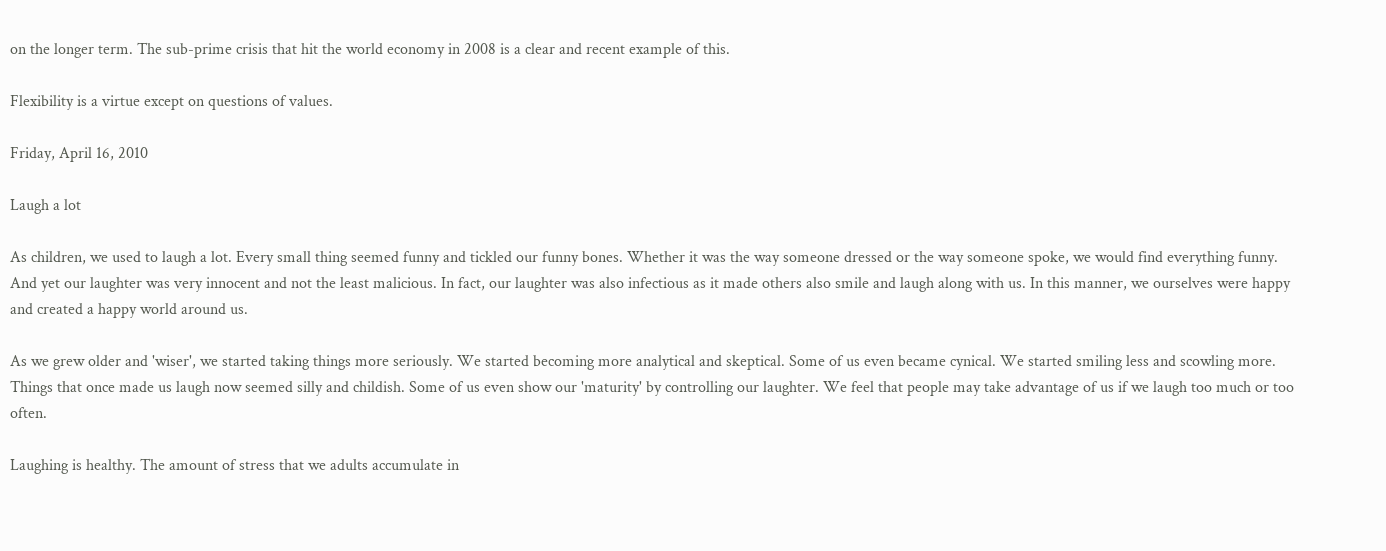on the longer term. The sub-prime crisis that hit the world economy in 2008 is a clear and recent example of this.

Flexibility is a virtue except on questions of values.

Friday, April 16, 2010

Laugh a lot

As children, we used to laugh a lot. Every small thing seemed funny and tickled our funny bones. Whether it was the way someone dressed or the way someone spoke, we would find everything funny. And yet our laughter was very innocent and not the least malicious. In fact, our laughter was also infectious as it made others also smile and laugh along with us. In this manner, we ourselves were happy and created a happy world around us.

As we grew older and 'wiser', we started taking things more seriously. We started becoming more analytical and skeptical. Some of us even became cynical. We started smiling less and scowling more. Things that once made us laugh now seemed silly and childish. Some of us even show our 'maturity' by controlling our laughter. We feel that people may take advantage of us if we laugh too much or too often.

Laughing is healthy. The amount of stress that we adults accumulate in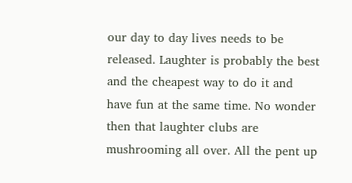our day to day lives needs to be released. Laughter is probably the best and the cheapest way to do it and have fun at the same time. No wonder then that laughter clubs are mushrooming all over. All the pent up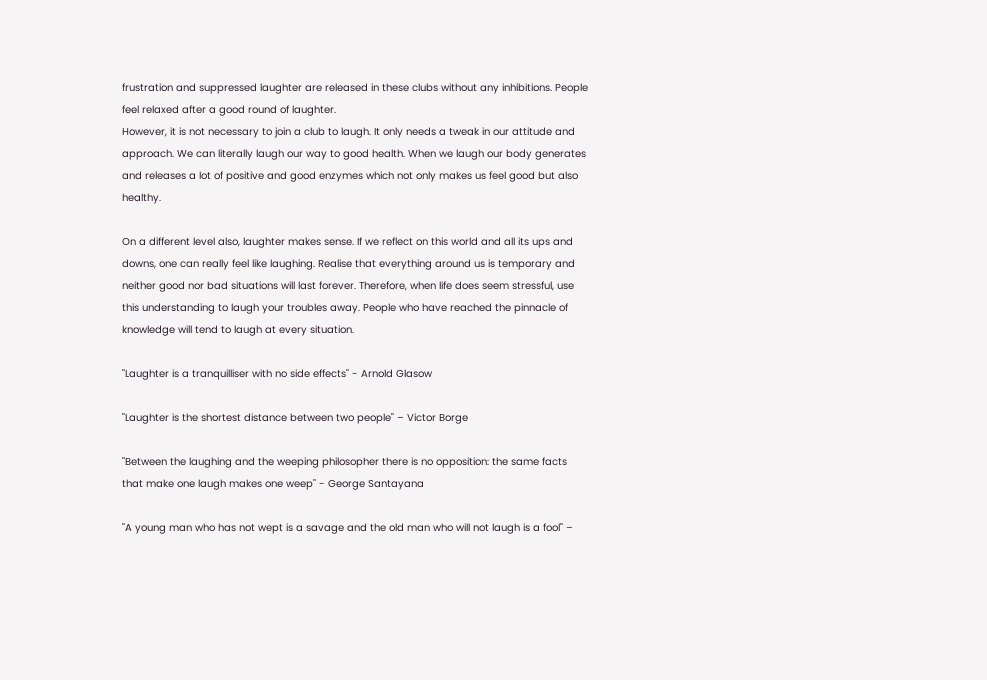frustration and suppressed laughter are released in these clubs without any inhibitions. People feel relaxed after a good round of laughter.
However, it is not necessary to join a club to laugh. It only needs a tweak in our attitude and approach. We can literally laugh our way to good health. When we laugh our body generates and releases a lot of positive and good enzymes which not only makes us feel good but also healthy.

On a different level also, laughter makes sense. If we reflect on this world and all its ups and downs, one can really feel like laughing. Realise that everything around us is temporary and neither good nor bad situations will last forever. Therefore, when life does seem stressful, use this understanding to laugh your troubles away. People who have reached the pinnacle of knowledge will tend to laugh at every situation.

"Laughter is a tranquilliser with no side effects" - Arnold Glasow

"Laughter is the shortest distance between two people" – Victor Borge

"Between the laughing and the weeping philosopher there is no opposition: the same facts that make one laugh makes one weep" - George Santayana

"A young man who has not wept is a savage and the old man who will not laugh is a fool" –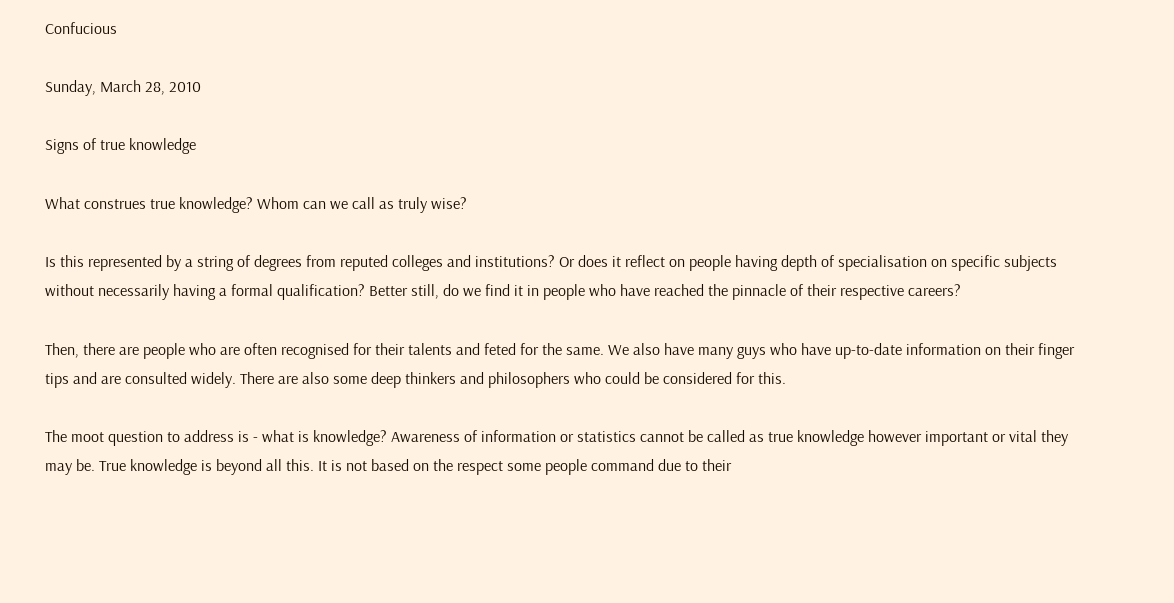Confucious

Sunday, March 28, 2010

Signs of true knowledge

What construes true knowledge? Whom can we call as truly wise?

Is this represented by a string of degrees from reputed colleges and institutions? Or does it reflect on people having depth of specialisation on specific subjects without necessarily having a formal qualification? Better still, do we find it in people who have reached the pinnacle of their respective careers?

Then, there are people who are often recognised for their talents and feted for the same. We also have many guys who have up-to-date information on their finger tips and are consulted widely. There are also some deep thinkers and philosophers who could be considered for this.

The moot question to address is - what is knowledge? Awareness of information or statistics cannot be called as true knowledge however important or vital they may be. True knowledge is beyond all this. It is not based on the respect some people command due to their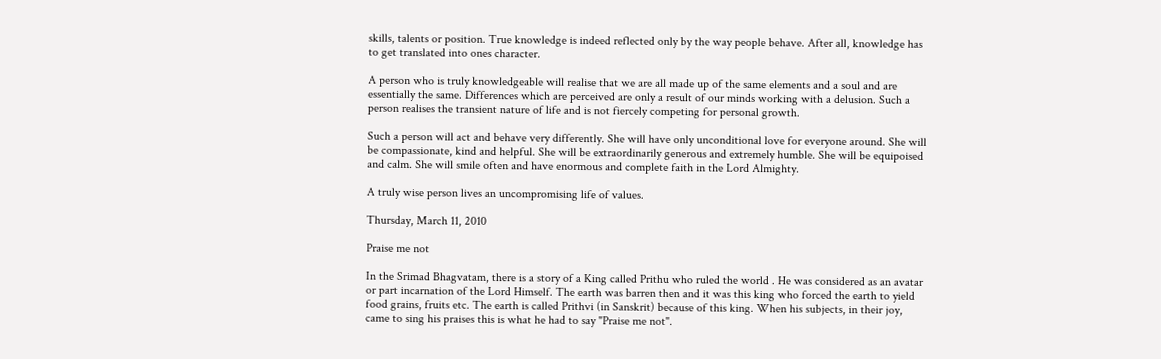skills, talents or position. True knowledge is indeed reflected only by the way people behave. After all, knowledge has to get translated into ones character.

A person who is truly knowledgeable will realise that we are all made up of the same elements and a soul and are essentially the same. Differences which are perceived are only a result of our minds working with a delusion. Such a person realises the transient nature of life and is not fiercely competing for personal growth.

Such a person will act and behave very differently. She will have only unconditional love for everyone around. She will be compassionate, kind and helpful. She will be extraordinarily generous and extremely humble. She will be equipoised and calm. She will smile often and have enormous and complete faith in the Lord Almighty.

A truly wise person lives an uncompromising life of values.

Thursday, March 11, 2010

Praise me not

In the Srimad Bhagvatam, there is a story of a King called Prithu who ruled the world . He was considered as an avatar or part incarnation of the Lord Himself. The earth was barren then and it was this king who forced the earth to yield food grains, fruits etc. The earth is called Prithvi (in Sanskrit) because of this king. When his subjects, in their joy, came to sing his praises this is what he had to say "Praise me not".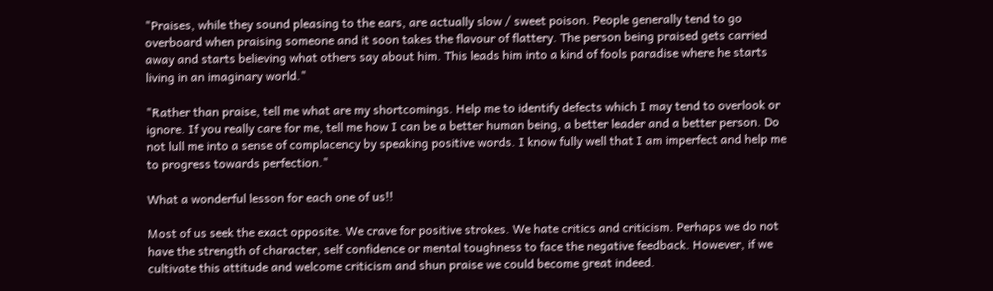"Praises, while they sound pleasing to the ears, are actually slow / sweet poison. People generally tend to go overboard when praising someone and it soon takes the flavour of flattery. The person being praised gets carried away and starts believing what others say about him. This leads him into a kind of fools paradise where he starts living in an imaginary world."

"Rather than praise, tell me what are my shortcomings. Help me to identify defects which I may tend to overlook or ignore. If you really care for me, tell me how I can be a better human being, a better leader and a better person. Do not lull me into a sense of complacency by speaking positive words. I know fully well that I am imperfect and help me to progress towards perfection."

What a wonderful lesson for each one of us!!

Most of us seek the exact opposite. We crave for positive strokes. We hate critics and criticism. Perhaps we do not have the strength of character, self confidence or mental toughness to face the negative feedback. However, if we cultivate this attitude and welcome criticism and shun praise we could become great indeed.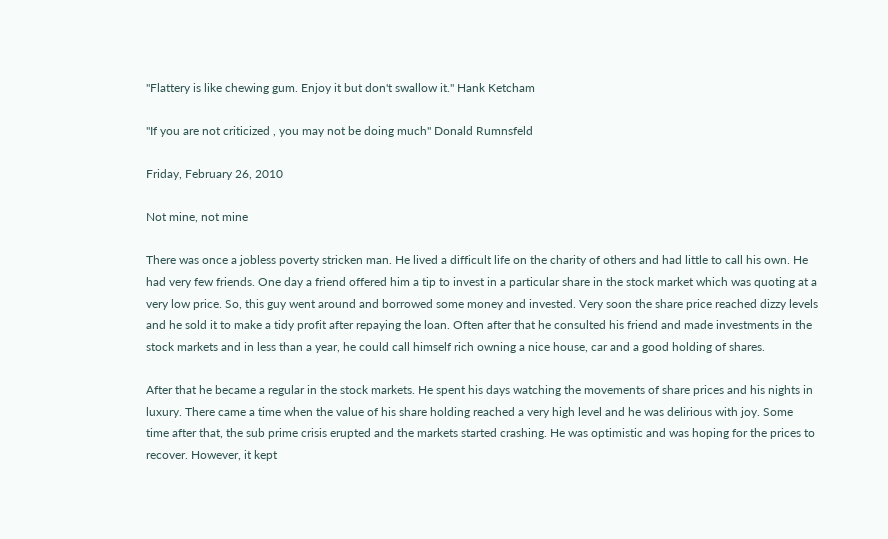"Flattery is like chewing gum. Enjoy it but don't swallow it." Hank Ketcham

"If you are not criticized , you may not be doing much" Donald Rumnsfeld

Friday, February 26, 2010

Not mine, not mine

There was once a jobless poverty stricken man. He lived a difficult life on the charity of others and had little to call his own. He had very few friends. One day a friend offered him a tip to invest in a particular share in the stock market which was quoting at a very low price. So, this guy went around and borrowed some money and invested. Very soon the share price reached dizzy levels and he sold it to make a tidy profit after repaying the loan. Often after that he consulted his friend and made investments in the stock markets and in less than a year, he could call himself rich owning a nice house, car and a good holding of shares.

After that he became a regular in the stock markets. He spent his days watching the movements of share prices and his nights in luxury. There came a time when the value of his share holding reached a very high level and he was delirious with joy. Some time after that, the sub prime crisis erupted and the markets started crashing. He was optimistic and was hoping for the prices to recover. However, it kept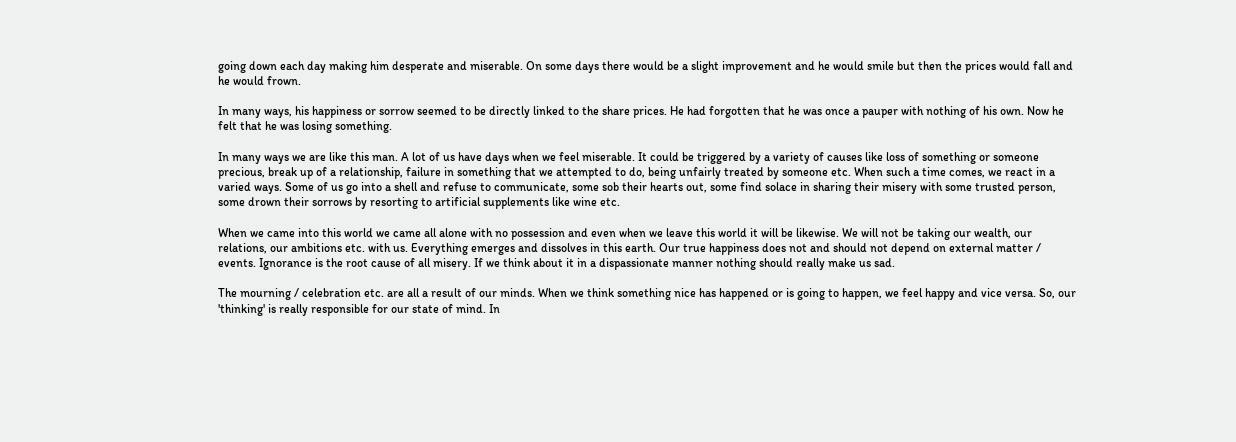going down each day making him desperate and miserable. On some days there would be a slight improvement and he would smile but then the prices would fall and he would frown.

In many ways, his happiness or sorrow seemed to be directly linked to the share prices. He had forgotten that he was once a pauper with nothing of his own. Now he felt that he was losing something.

In many ways we are like this man. A lot of us have days when we feel miserable. It could be triggered by a variety of causes like loss of something or someone precious, break up of a relationship, failure in something that we attempted to do, being unfairly treated by someone etc. When such a time comes, we react in a varied ways. Some of us go into a shell and refuse to communicate, some sob their hearts out, some find solace in sharing their misery with some trusted person, some drown their sorrows by resorting to artificial supplements like wine etc.

When we came into this world we came all alone with no possession and even when we leave this world it will be likewise. We will not be taking our wealth, our relations, our ambitions etc. with us. Everything emerges and dissolves in this earth. Our true happiness does not and should not depend on external matter / events. Ignorance is the root cause of all misery. If we think about it in a dispassionate manner nothing should really make us sad.

The mourning / celebration etc. are all a result of our minds. When we think something nice has happened or is going to happen, we feel happy and vice versa. So, our 'thinking' is really responsible for our state of mind. In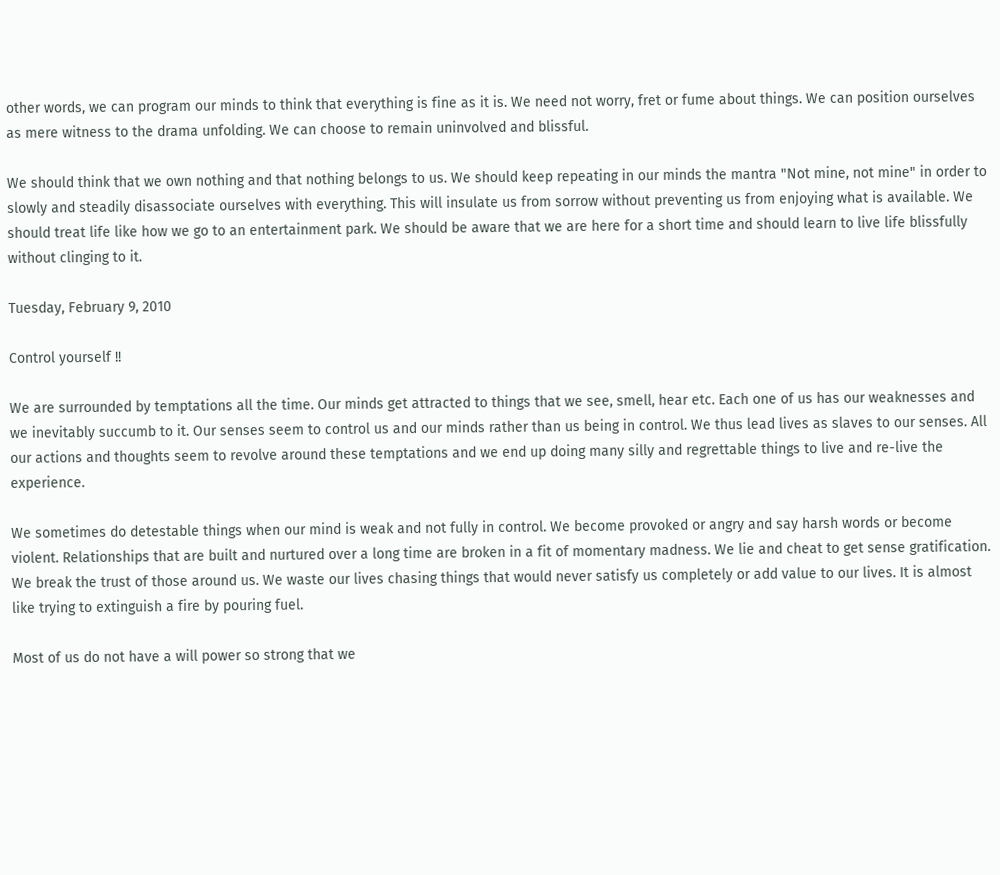other words, we can program our minds to think that everything is fine as it is. We need not worry, fret or fume about things. We can position ourselves as mere witness to the drama unfolding. We can choose to remain uninvolved and blissful.

We should think that we own nothing and that nothing belongs to us. We should keep repeating in our minds the mantra "Not mine, not mine" in order to slowly and steadily disassociate ourselves with everything. This will insulate us from sorrow without preventing us from enjoying what is available. We should treat life like how we go to an entertainment park. We should be aware that we are here for a short time and should learn to live life blissfully without clinging to it.

Tuesday, February 9, 2010

Control yourself !!

We are surrounded by temptations all the time. Our minds get attracted to things that we see, smell, hear etc. Each one of us has our weaknesses and we inevitably succumb to it. Our senses seem to control us and our minds rather than us being in control. We thus lead lives as slaves to our senses. All our actions and thoughts seem to revolve around these temptations and we end up doing many silly and regrettable things to live and re-live the experience.

We sometimes do detestable things when our mind is weak and not fully in control. We become provoked or angry and say harsh words or become violent. Relationships that are built and nurtured over a long time are broken in a fit of momentary madness. We lie and cheat to get sense gratification. We break the trust of those around us. We waste our lives chasing things that would never satisfy us completely or add value to our lives. It is almost like trying to extinguish a fire by pouring fuel.

Most of us do not have a will power so strong that we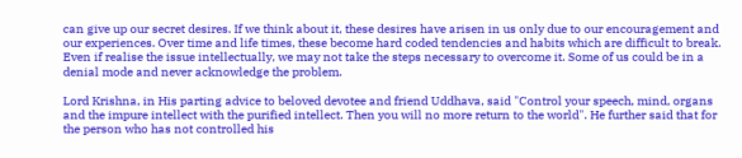can give up our secret desires. If we think about it, these desires have arisen in us only due to our encouragement and our experiences. Over time and life times, these become hard coded tendencies and habits which are difficult to break. Even if realise the issue intellectually, we may not take the steps necessary to overcome it. Some of us could be in a denial mode and never acknowledge the problem.

Lord Krishna, in His parting advice to beloved devotee and friend Uddhava, said "Control your speech, mind, organs and the impure intellect with the purified intellect. Then you will no more return to the world". He further said that for the person who has not controlled his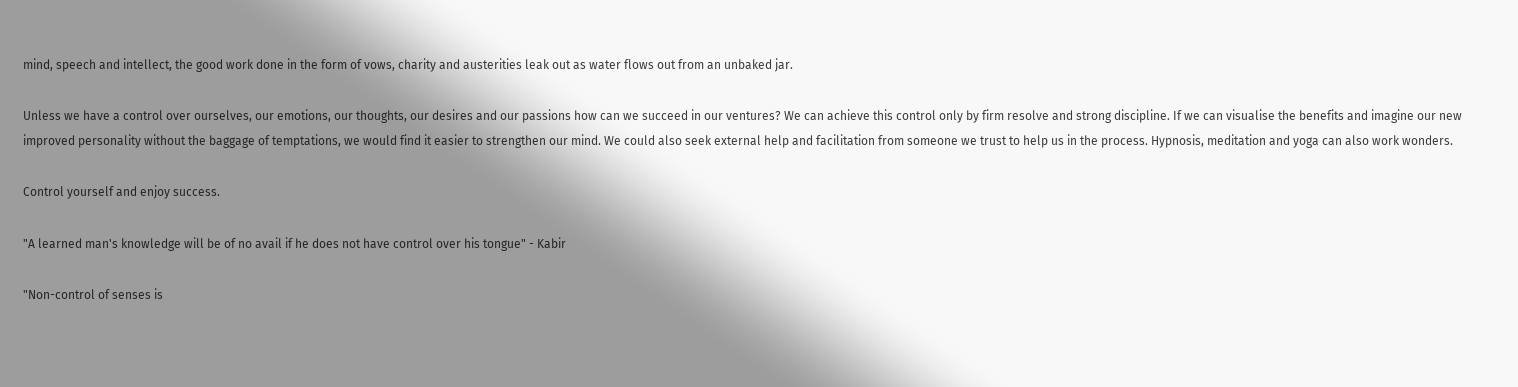mind, speech and intellect, the good work done in the form of vows, charity and austerities leak out as water flows out from an unbaked jar.

Unless we have a control over ourselves, our emotions, our thoughts, our desires and our passions how can we succeed in our ventures? We can achieve this control only by firm resolve and strong discipline. If we can visualise the benefits and imagine our new improved personality without the baggage of temptations, we would find it easier to strengthen our mind. We could also seek external help and facilitation from someone we trust to help us in the process. Hypnosis, meditation and yoga can also work wonders.

Control yourself and enjoy success.

"A learned man's knowledge will be of no avail if he does not have control over his tongue" - Kabir

"Non-control of senses is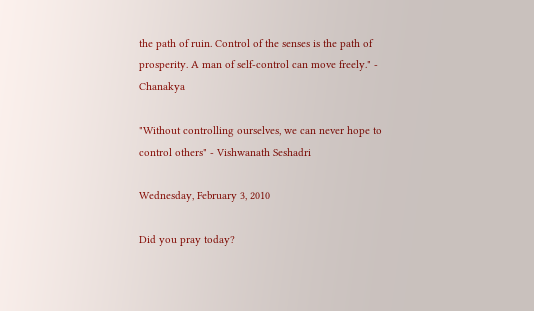the path of ruin. Control of the senses is the path of prosperity. A man of self-control can move freely." - Chanakya

"Without controlling ourselves, we can never hope to control others" - Vishwanath Seshadri

Wednesday, February 3, 2010

Did you pray today?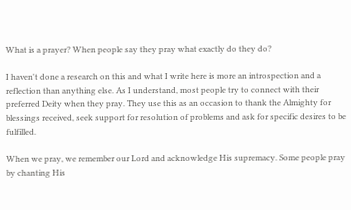What is a prayer? When people say they pray what exactly do they do?

I haven't done a research on this and what I write here is more an introspection and a reflection than anything else. As I understand, most people try to connect with their preferred Deity when they pray. They use this as an occasion to thank the Almighty for blessings received, seek support for resolution of problems and ask for specific desires to be fulfilled.

When we pray, we remember our Lord and acknowledge His supremacy. Some people pray by chanting His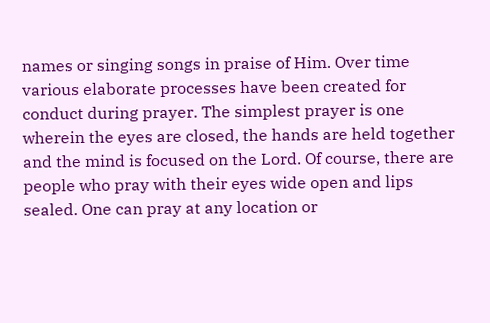names or singing songs in praise of Him. Over time various elaborate processes have been created for conduct during prayer. The simplest prayer is one wherein the eyes are closed, the hands are held together and the mind is focused on the Lord. Of course, there are people who pray with their eyes wide open and lips sealed. One can pray at any location or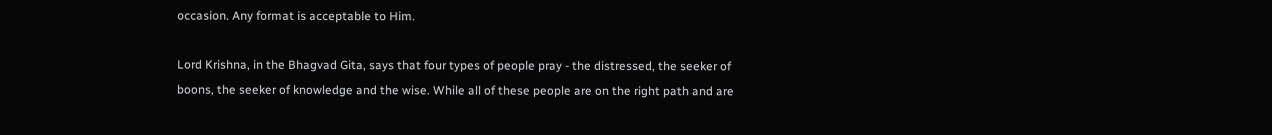occasion. Any format is acceptable to Him.

Lord Krishna, in the Bhagvad Gita, says that four types of people pray - the distressed, the seeker of boons, the seeker of knowledge and the wise. While all of these people are on the right path and are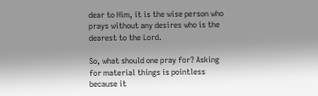dear to Him, it is the wise person who prays without any desires who is the dearest to the Lord.

So, what should one pray for? Asking for material things is pointless because it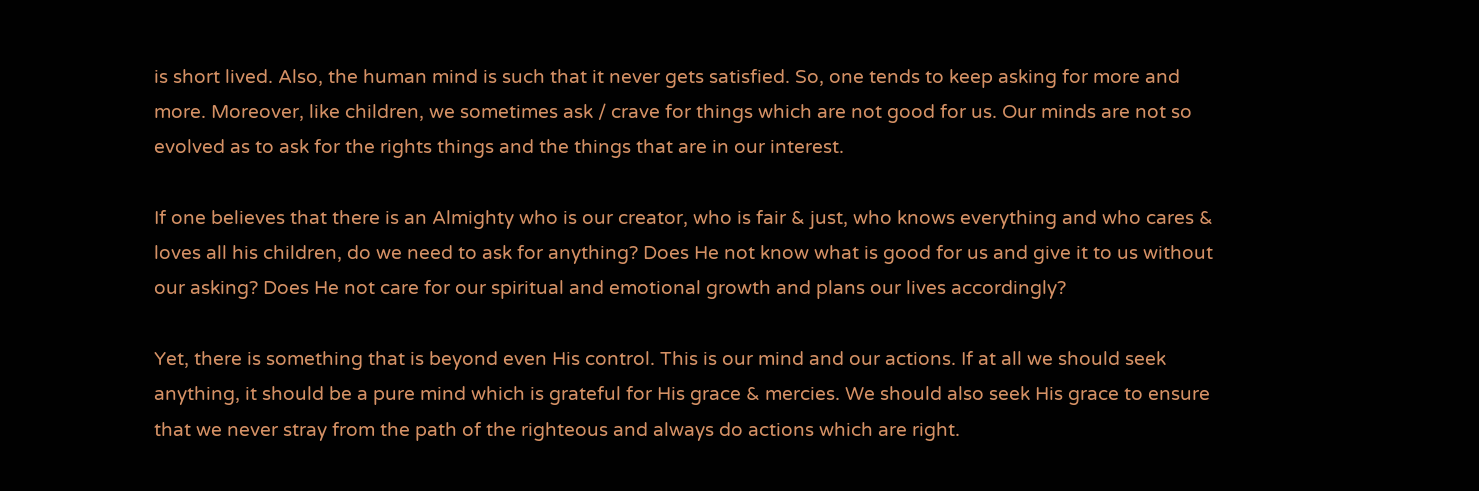is short lived. Also, the human mind is such that it never gets satisfied. So, one tends to keep asking for more and more. Moreover, like children, we sometimes ask / crave for things which are not good for us. Our minds are not so evolved as to ask for the rights things and the things that are in our interest.

If one believes that there is an Almighty who is our creator, who is fair & just, who knows everything and who cares & loves all his children, do we need to ask for anything? Does He not know what is good for us and give it to us without our asking? Does He not care for our spiritual and emotional growth and plans our lives accordingly?

Yet, there is something that is beyond even His control. This is our mind and our actions. If at all we should seek anything, it should be a pure mind which is grateful for His grace & mercies. We should also seek His grace to ensure that we never stray from the path of the righteous and always do actions which are right.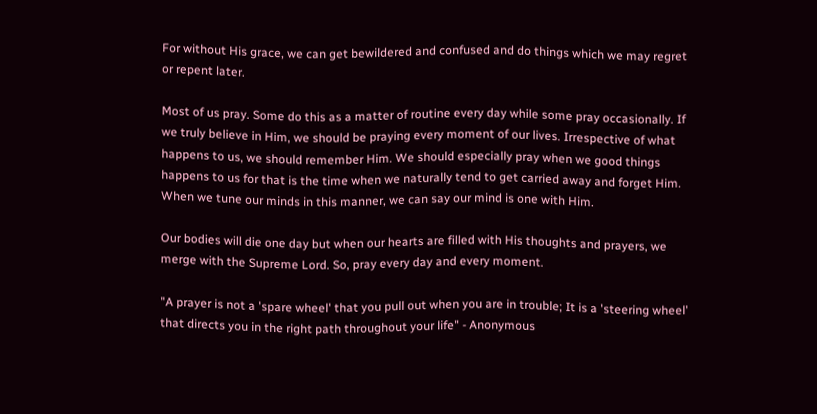For without His grace, we can get bewildered and confused and do things which we may regret or repent later.

Most of us pray. Some do this as a matter of routine every day while some pray occasionally. If we truly believe in Him, we should be praying every moment of our lives. Irrespective of what happens to us, we should remember Him. We should especially pray when we good things happens to us for that is the time when we naturally tend to get carried away and forget Him. When we tune our minds in this manner, we can say our mind is one with Him.

Our bodies will die one day but when our hearts are filled with His thoughts and prayers, we merge with the Supreme Lord. So, pray every day and every moment.

"A prayer is not a 'spare wheel' that you pull out when you are in trouble; It is a 'steering wheel' that directs you in the right path throughout your life" - Anonymous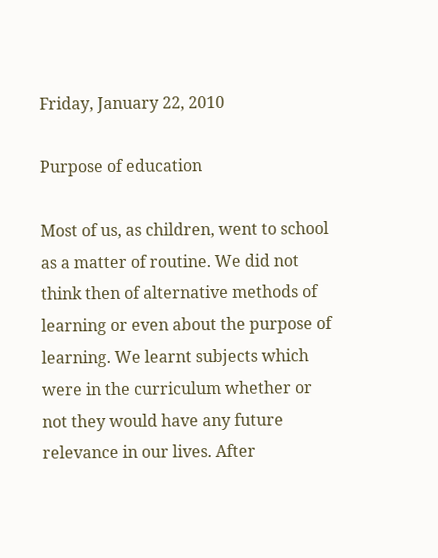Friday, January 22, 2010

Purpose of education

Most of us, as children, went to school as a matter of routine. We did not think then of alternative methods of learning or even about the purpose of learning. We learnt subjects which were in the curriculum whether or not they would have any future relevance in our lives. After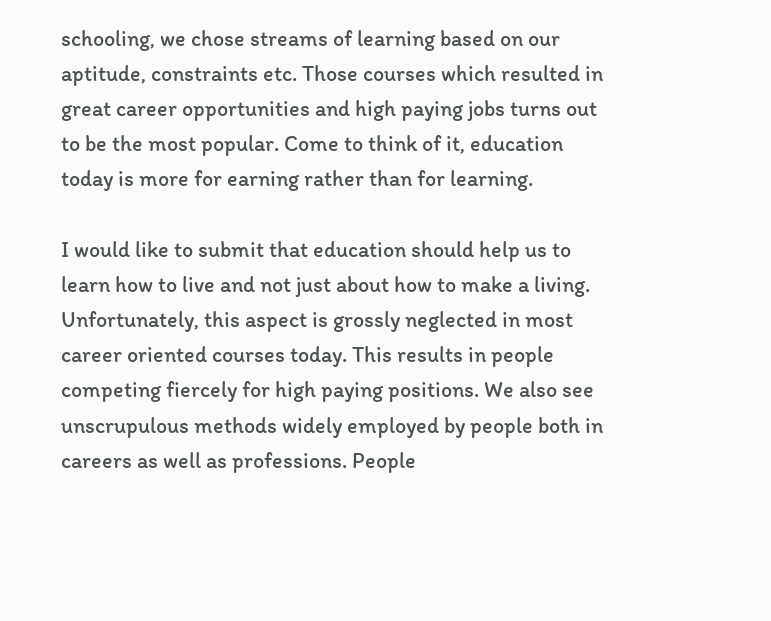schooling, we chose streams of learning based on our aptitude, constraints etc. Those courses which resulted in great career opportunities and high paying jobs turns out to be the most popular. Come to think of it, education today is more for earning rather than for learning.

I would like to submit that education should help us to learn how to live and not just about how to make a living. Unfortunately, this aspect is grossly neglected in most career oriented courses today. This results in people competing fiercely for high paying positions. We also see unscrupulous methods widely employed by people both in careers as well as professions. People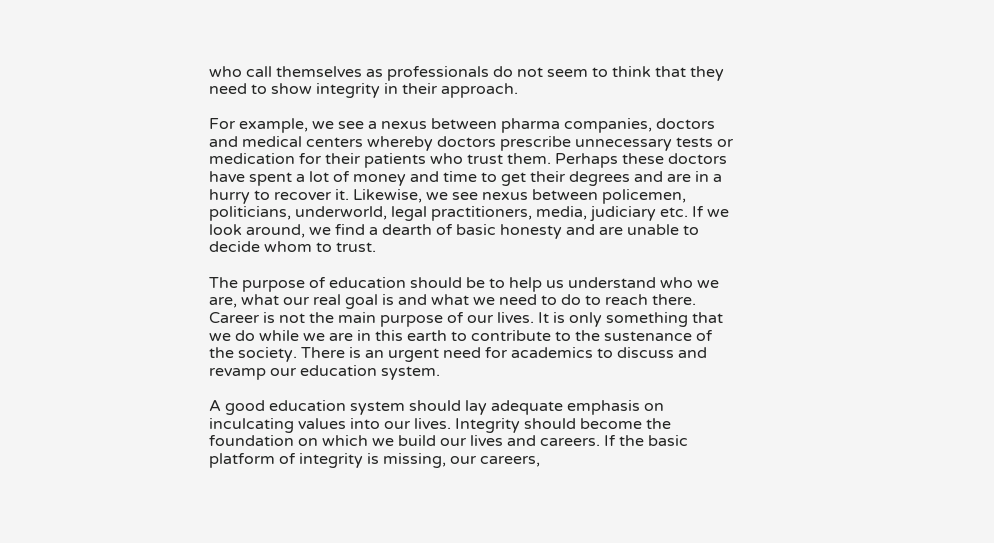who call themselves as professionals do not seem to think that they need to show integrity in their approach.

For example, we see a nexus between pharma companies, doctors and medical centers whereby doctors prescribe unnecessary tests or medication for their patients who trust them. Perhaps these doctors have spent a lot of money and time to get their degrees and are in a hurry to recover it. Likewise, we see nexus between policemen, politicians, underworld, legal practitioners, media, judiciary etc. If we look around, we find a dearth of basic honesty and are unable to decide whom to trust.

The purpose of education should be to help us understand who we are, what our real goal is and what we need to do to reach there. Career is not the main purpose of our lives. It is only something that we do while we are in this earth to contribute to the sustenance of the society. There is an urgent need for academics to discuss and revamp our education system.

A good education system should lay adequate emphasis on inculcating values into our lives. Integrity should become the foundation on which we build our lives and careers. If the basic platform of integrity is missing, our careers,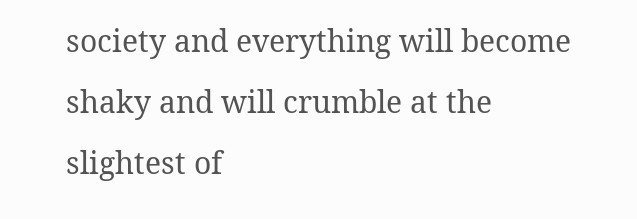society and everything will become shaky and will crumble at the slightest of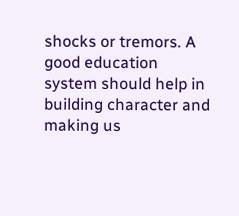shocks or tremors. A good education system should help in building character and making us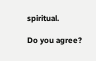spiritual.

Do you agree?